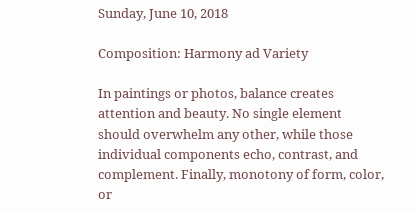Sunday, June 10, 2018

Composition: Harmony ad Variety

In paintings or photos, balance creates attention and beauty. No single element should overwhelm any other, while those individual components echo, contrast, and complement. Finally, monotony of form, color, or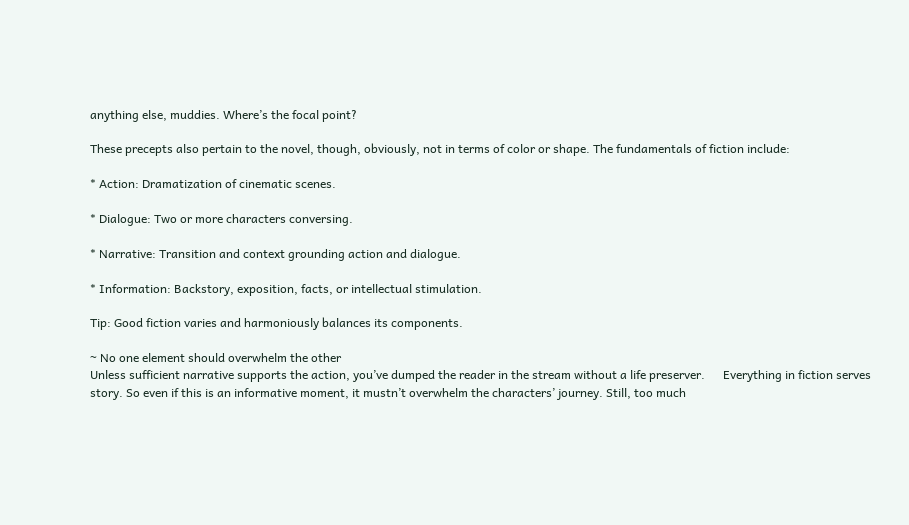anything else, muddies. Where’s the focal point?

These precepts also pertain to the novel, though, obviously, not in terms of color or shape. The fundamentals of fiction include:

* Action: Dramatization of cinematic scenes.

* Dialogue: Two or more characters conversing.

* Narrative: Transition and context grounding action and dialogue.

* Information: Backstory, exposition, facts, or intellectual stimulation.

Tip: Good fiction varies and harmoniously balances its components.

~ No one element should overwhelm the other
Unless sufficient narrative supports the action, you’ve dumped the reader in the stream without a life preserver.      Everything in fiction serves story. So even if this is an informative moment, it mustn’t overwhelm the characters’ journey. Still, too much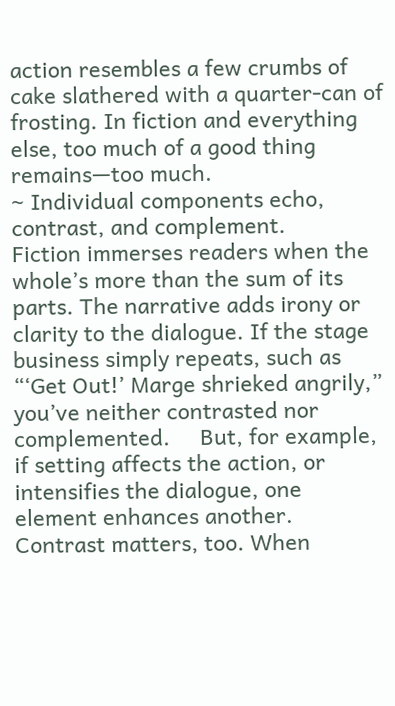action resembles a few crumbs of cake slathered with a quarter-can of frosting. In fiction and everything else, too much of a good thing remains—too much.
~ Individual components echo, contrast, and complement.
Fiction immerses readers when the whole’s more than the sum of its parts. The narrative adds irony or clarity to the dialogue. If the stage business simply repeats, such as “‘Get Out!’ Marge shrieked angrily,” you’ve neither contrasted nor complemented.     But, for example, if setting affects the action, or intensifies the dialogue, one element enhances another.      Contrast matters, too. When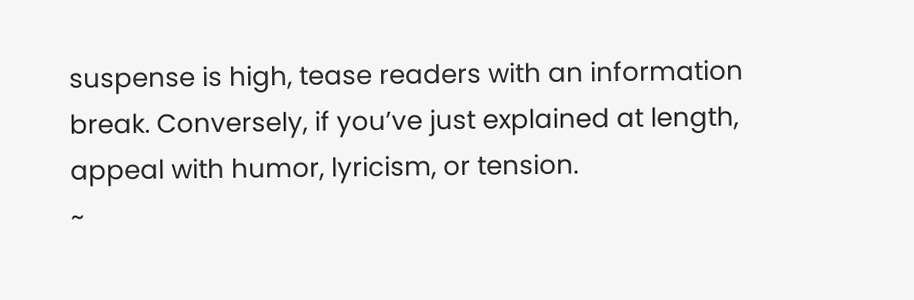suspense is high, tease readers with an information break. Conversely, if you’ve just explained at length, appeal with humor, lyricism, or tension.
~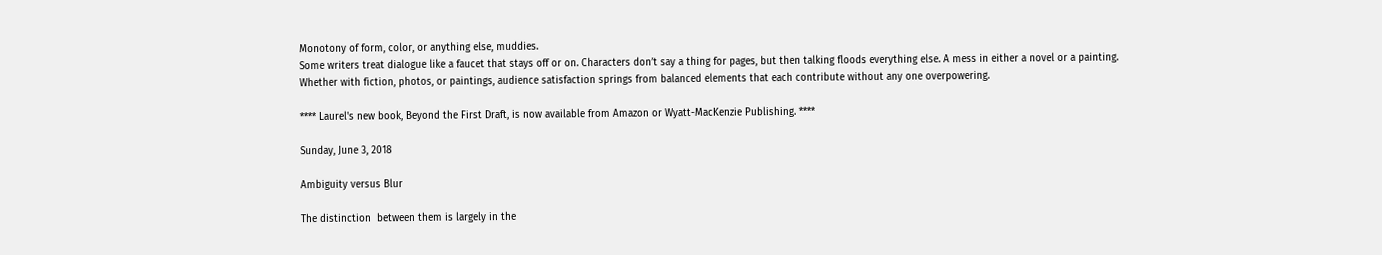Monotony of form, color, or anything else, muddies.
Some writers treat dialogue like a faucet that stays off or on. Characters don’t say a thing for pages, but then talking floods everything else. A mess in either a novel or a painting.
Whether with fiction, photos, or paintings, audience satisfaction springs from balanced elements that each contribute without any one overpowering.

**** Laurel's new book, Beyond the First Draft, is now available from Amazon or Wyatt-MacKenzie Publishing. ****

Sunday, June 3, 2018

Ambiguity versus Blur

The distinction  between them is largely in the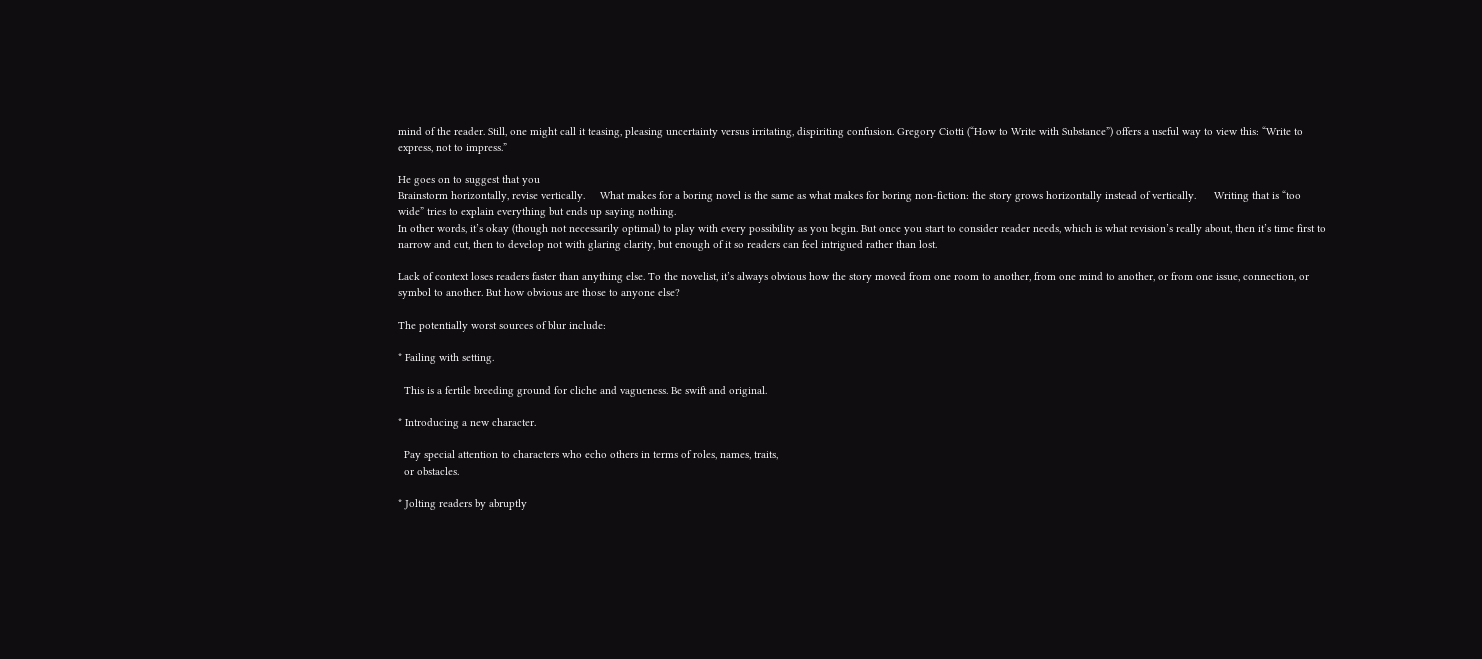mind of the reader. Still, one might call it teasing, pleasing uncertainty versus irritating, dispiriting confusion. Gregory Ciotti (“How to Write with Substance”) offers a useful way to view this: “Write to express, not to impress.”

He goes on to suggest that you
Brainstorm horizontally, revise vertically.     What makes for a boring novel is the same as what makes for boring non-fiction: the story grows horizontally instead of vertically.      Writing that is “too wide” tries to explain everything but ends up saying nothing.
In other words, it’s okay (though not necessarily optimal) to play with every possibility as you begin. But once you start to consider reader needs, which is what revision’s really about, then it’s time first to narrow and cut, then to develop not with glaring clarity, but enough of it so readers can feel intrigued rather than lost.

Lack of context loses readers faster than anything else. To the novelist, it’s always obvious how the story moved from one room to another, from one mind to another, or from one issue, connection, or symbol to another. But how obvious are those to anyone else?

The potentially worst sources of blur include:

* Failing with setting.

  This is a fertile breeding ground for cliche and vagueness. Be swift and original.

* Introducing a new character.

  Pay special attention to characters who echo others in terms of roles, names, traits,
  or obstacles.

* Jolting readers by abruptly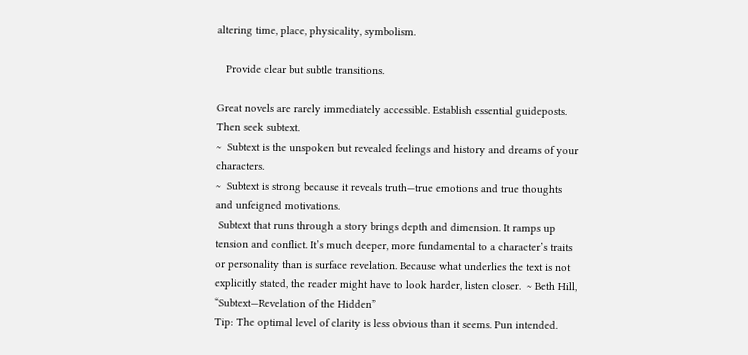altering time, place, physicality, symbolism.

   Provide clear but subtle transitions.

Great novels are rarely immediately accessible. Establish essential guideposts. Then seek subtext.
~  Subtext is the unspoken but revealed feelings and history and dreams of your characters.
~  Subtext is strong because it reveals truth—true emotions and true thoughts and unfeigned motivations.
 Subtext that runs through a story brings depth and dimension. It ramps up tension and conflict. It’s much deeper, more fundamental to a character’s traits or personality than is surface revelation. Because what underlies the text is not explicitly stated, the reader might have to look harder, listen closer.  ~ Beth Hill,  “Subtext—Revelation of the Hidden”
Tip: The optimal level of clarity is less obvious than it seems. Pun intended.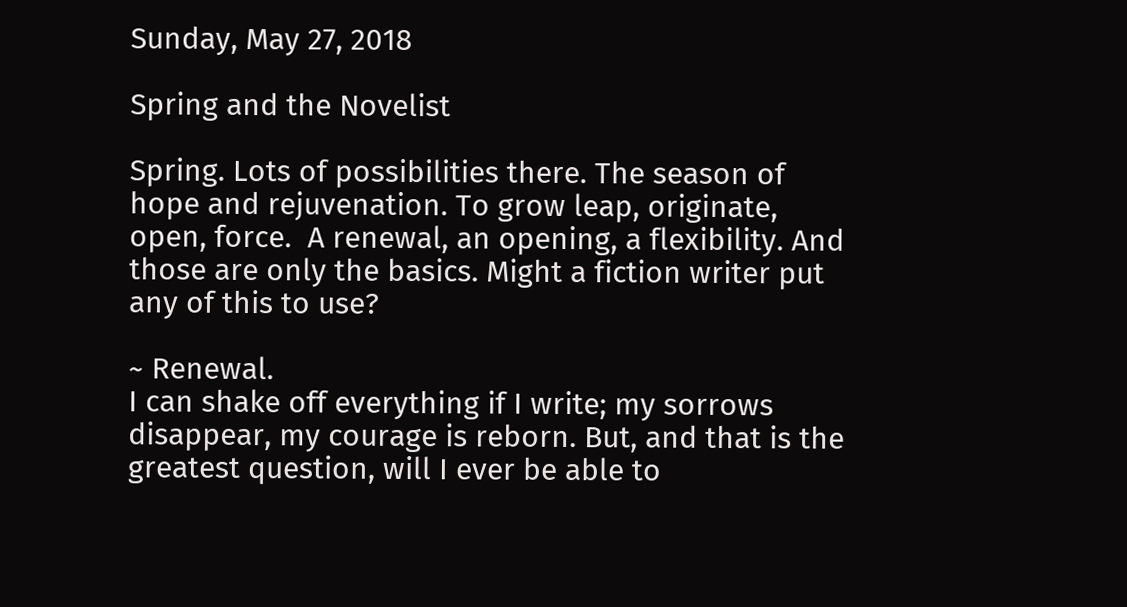Sunday, May 27, 2018

Spring and the Novelist

Spring. Lots of possibilities there. The season of hope and rejuvenation. To grow leap, originate, open, force.  A renewal, an opening, a flexibility. And those are only the basics. Might a fiction writer put any of this to use?

~ Renewal.
I can shake off everything if I write; my sorrows disappear, my courage is reborn. But, and that is the greatest question, will I ever be able to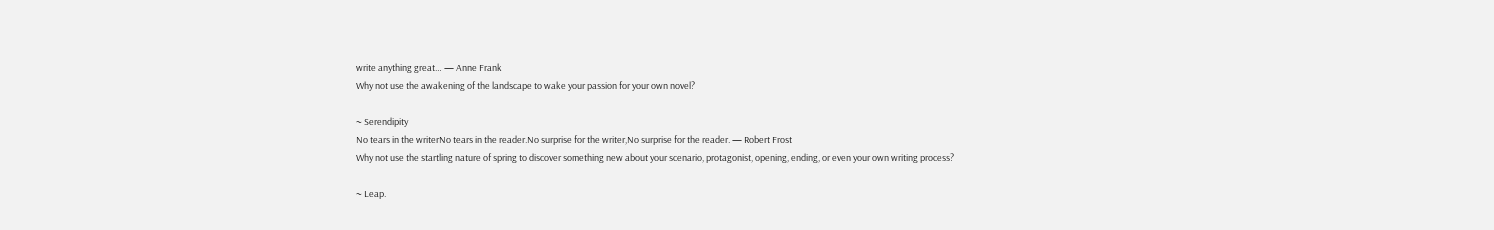write anything great… — Anne Frank
Why not use the awakening of the landscape to wake your passion for your own novel?

~ Serendipity
No tears in the writerNo tears in the reader.No surprise for the writer,No surprise for the reader. — Robert Frost
Why not use the startling nature of spring to discover something new about your scenario, protagonist, opening, ending, or even your own writing process?

~ Leap.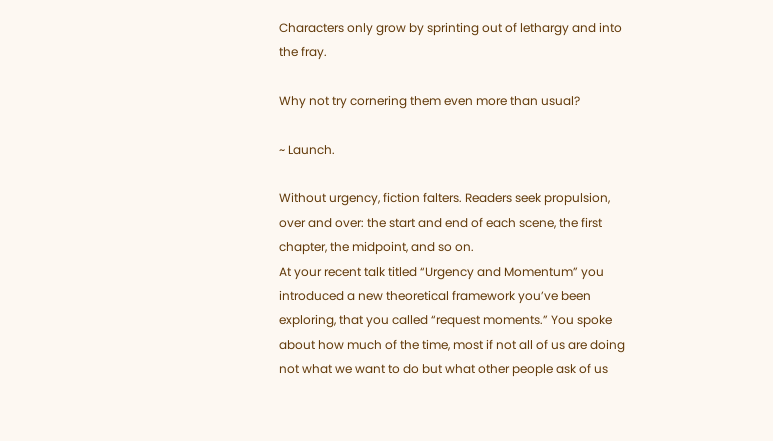Characters only grow by sprinting out of lethargy and into the fray.

Why not try cornering them even more than usual?

~ Launch.

Without urgency, fiction falters. Readers seek propulsion, over and over: the start and end of each scene, the first chapter, the midpoint, and so on.
At your recent talk titled “Urgency and Momentum” you introduced a new theoretical framework you’ve been exploring, that you called “request moments.” You spoke about how much of the time, most if not all of us are doing not what we want to do but what other people ask of us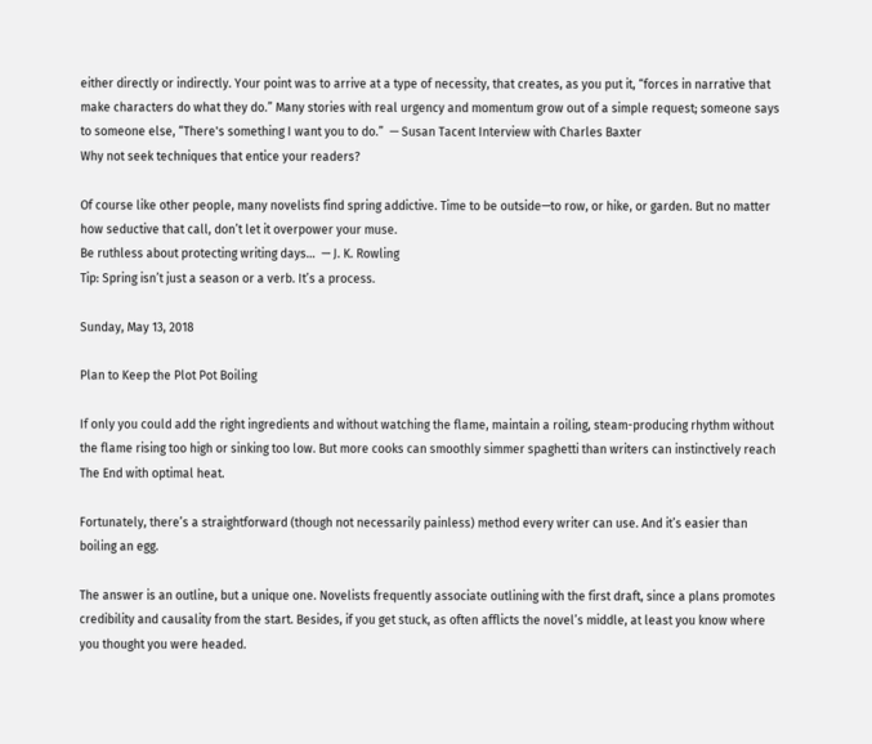either directly or indirectly. Your point was to arrive at a type of necessity, that creates, as you put it, “forces in narrative that make characters do what they do.” Many stories with real urgency and momentum grow out of a simple request; someone says to someone else, “There's something I want you to do.”  — Susan Tacent Interview with Charles Baxter
Why not seek techniques that entice your readers?

Of course like other people, many novelists find spring addictive. Time to be outside—to row, or hike, or garden. But no matter how seductive that call, don’t let it overpower your muse.
Be ruthless about protecting writing days…  — J. K. Rowling
Tip: Spring isn’t just a season or a verb. It’s a process.

Sunday, May 13, 2018

Plan to Keep the Plot Pot Boiling

If only you could add the right ingredients and without watching the flame, maintain a roiling, steam-producing rhythm without the flame rising too high or sinking too low. But more cooks can smoothly simmer spaghetti than writers can instinctively reach The End with optimal heat.

Fortunately, there’s a straightforward (though not necessarily painless) method every writer can use. And it’s easier than boiling an egg.

The answer is an outline, but a unique one. Novelists frequently associate outlining with the first draft, since a plans promotes credibility and causality from the start. Besides, if you get stuck, as often afflicts the novel’s middle, at least you know where you thought you were headed.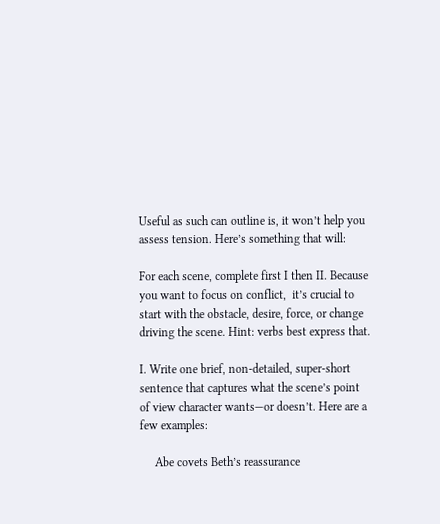Useful as such can outline is, it won’t help you assess tension. Here’s something that will:

For each scene, complete first I then II. Because you want to focus on conflict,  it’s crucial to start with the obstacle, desire, force, or change driving the scene. Hint: verbs best express that.

I. Write one brief, non-detailed, super-short sentence that captures what the scene’s point of view character wants—or doesn’t. Here are a few examples:

     Abe covets Beth’s reassurance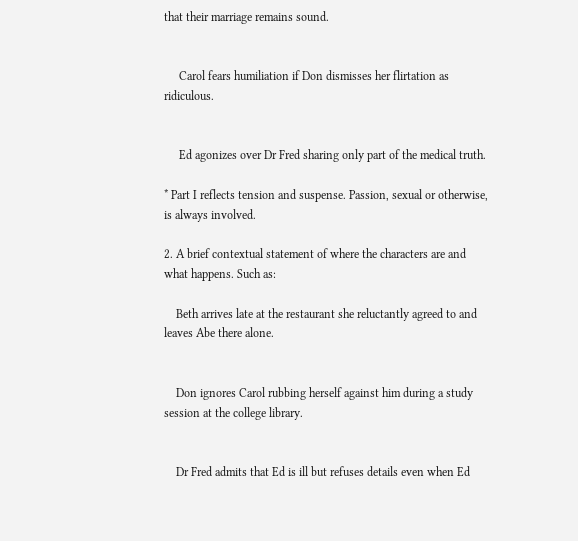that their marriage remains sound.


     Carol fears humiliation if Don dismisses her flirtation as ridiculous.


     Ed agonizes over Dr Fred sharing only part of the medical truth.

* Part I reflects tension and suspense. Passion, sexual or otherwise, is always involved.

2. A brief contextual statement of where the characters are and what happens. Such as:

    Beth arrives late at the restaurant she reluctantly agreed to and leaves Abe there alone.


    Don ignores Carol rubbing herself against him during a study session at the college library.


    Dr Fred admits that Ed is ill but refuses details even when Ed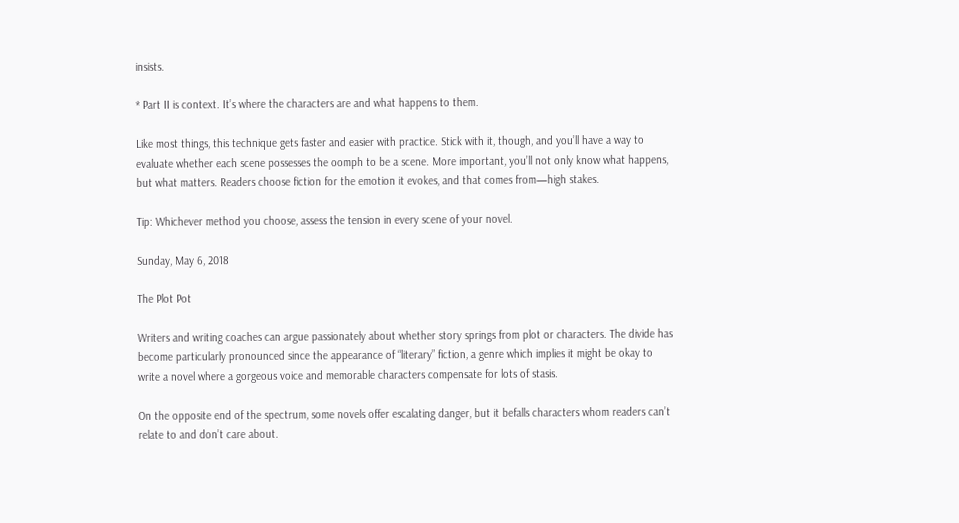insists.

* Part II is context. It’s where the characters are and what happens to them.

Like most things, this technique gets faster and easier with practice. Stick with it, though, and you’ll have a way to evaluate whether each scene possesses the oomph to be a scene. More important, you’ll not only know what happens, but what matters. Readers choose fiction for the emotion it evokes, and that comes from—high stakes.

Tip: Whichever method you choose, assess the tension in every scene of your novel.

Sunday, May 6, 2018

The Plot Pot

Writers and writing coaches can argue passionately about whether story springs from plot or characters. The divide has become particularly pronounced since the appearance of “literary” fiction, a genre which implies it might be okay to write a novel where a gorgeous voice and memorable characters compensate for lots of stasis.

On the opposite end of the spectrum, some novels offer escalating danger, but it befalls characters whom readers can’t relate to and don’t care about.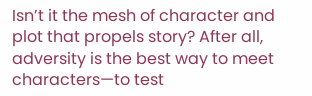Isn’t it the mesh of character and plot that propels story? After all, adversity is the best way to meet characters—to test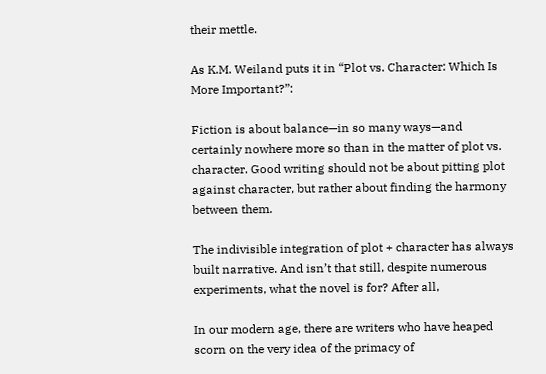their mettle.

As K.M. Weiland puts it in “Plot vs. Character: Which Is More Important?”:

Fiction is about balance—in so many ways—and certainly nowhere more so than in the matter of plot vs. character. Good writing should not be about pitting plot against character, but rather about finding the harmony between them.

The indivisible integration of plot + character has always built narrative. And isn’t that still, despite numerous experiments, what the novel is for? After all,

In our modern age, there are writers who have heaped scorn on the very idea of the primacy of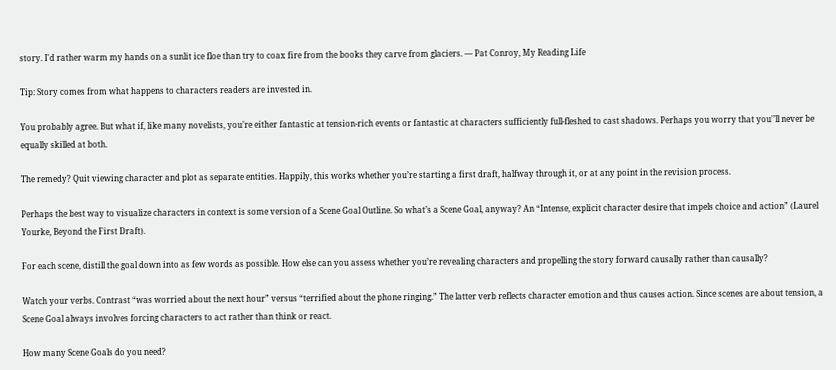story. I'd rather warm my hands on a sunlit ice floe than try to coax fire from the books they carve from glaciers. ― Pat Conroy, My Reading Life

Tip: Story comes from what happens to characters readers are invested in.

You probably agree. But what if, like many novelists, you’re either fantastic at tension-rich events or fantastic at characters sufficiently full-fleshed to cast shadows. Perhaps you worry that you'’ll never be equally skilled at both.

The remedy? Quit viewing character and plot as separate entities. Happily, this works whether you’re starting a first draft, halfway through it, or at any point in the revision process.

Perhaps the best way to visualize characters in context is some version of a Scene Goal Outline. So what’s a Scene Goal, anyway? An “Intense, explicit character desire that impels choice and action” (Laurel Yourke, Beyond the First Draft).

For each scene, distill the goal down into as few words as possible. How else can you assess whether you’re revealing characters and propelling the story forward causally rather than causally?

Watch your verbs. Contrast “was worried about the next hour” versus “terrified about the phone ringing.” The latter verb reflects character emotion and thus causes action. Since scenes are about tension, a Scene Goal always involves forcing characters to act rather than think or react.

How many Scene Goals do you need?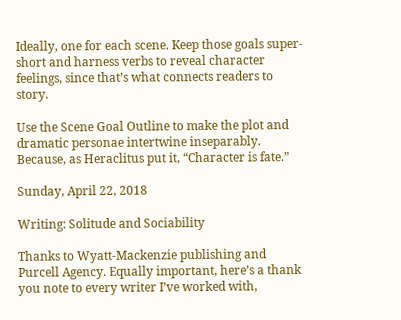Ideally, one for each scene. Keep those goals super-short and harness verbs to reveal character feelings, since that’s what connects readers to story.

Use the Scene Goal Outline to make the plot and dramatic personae intertwine inseparably. Because, as Heraclitus put it, “Character is fate.”

Sunday, April 22, 2018

Writing: Solitude and Sociability

Thanks to Wyatt-Mackenzie publishing and Purcell Agency. Equally important, here’s a thank you note to every writer I’ve worked with,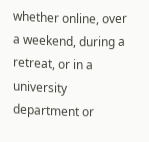whether online, over a weekend, during a retreat, or in a university department or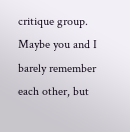critique group. Maybe you and I barely remember each other, but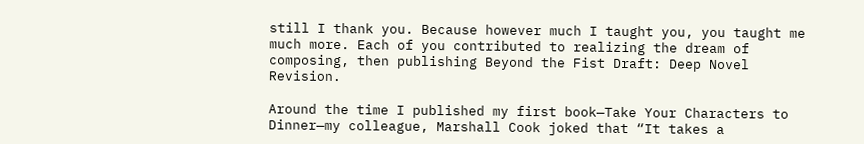still I thank you. Because however much I taught you, you taught me much more. Each of you contributed to realizing the dream of composing, then publishing Beyond the Fist Draft: Deep Novel Revision.

Around the time I published my first book—Take Your Characters to Dinner—my colleague, Marshall Cook joked that “It takes a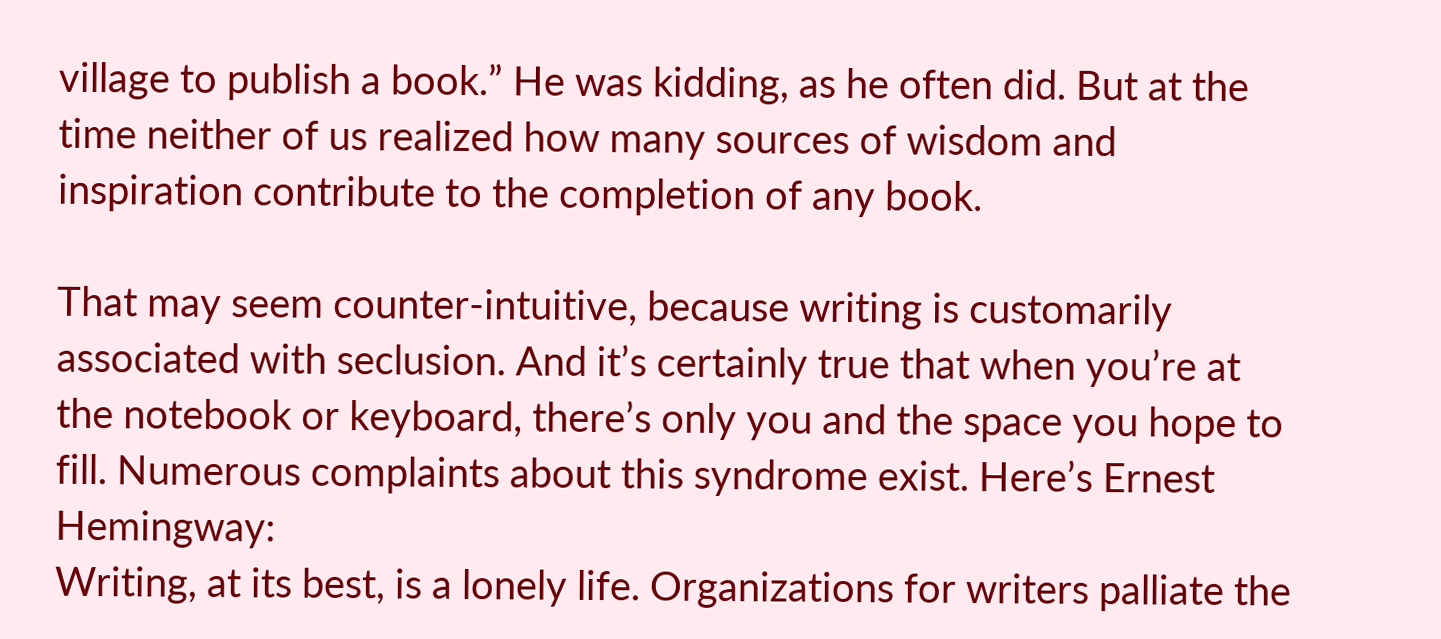village to publish a book.” He was kidding, as he often did. But at the time neither of us realized how many sources of wisdom and inspiration contribute to the completion of any book.

That may seem counter-intuitive, because writing is customarily associated with seclusion. And it’s certainly true that when you’re at the notebook or keyboard, there’s only you and the space you hope to fill. Numerous complaints about this syndrome exist. Here’s Ernest Hemingway:
Writing, at its best, is a lonely life. Organizations for writers palliate the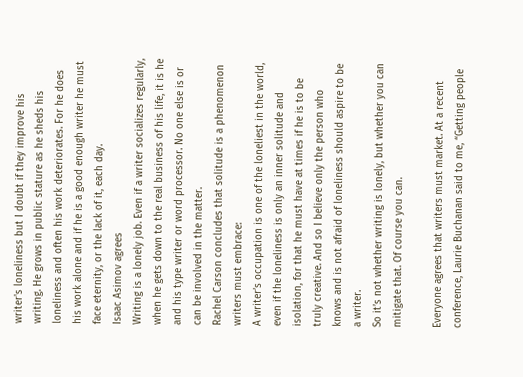writer's loneliness but I doubt if they improve his writing. He grows in public stature as he sheds his loneliness and often his work deteriorates. For he does his work alone and if he is a good enough writer he must face eternity, or the lack of it, each day.
Isaac Asimov agrees
Writing is a lonely job. Even if a writer socializes regularly, when he gets down to the real business of his life, it is he and his type writer or word processor. No one else is or can be involved in the matter.
Rachel Carson concludes that solitude is a phenomenon writers must embrace:
A writer’s occupation is one of the loneliest in the world, even if the loneliness is only an inner solitude and isolation, for that he must have at times if he is to be truly creative. And so I believe only the person who knows and is not afraid of loneliness should aspire to be a writer.
So it’s not whether writing is lonely, but whether you can mitigate that. Of course you can.

Everyone agrees that writers must market. At a recent conference, Laurie Buchanan said to me, “Getting people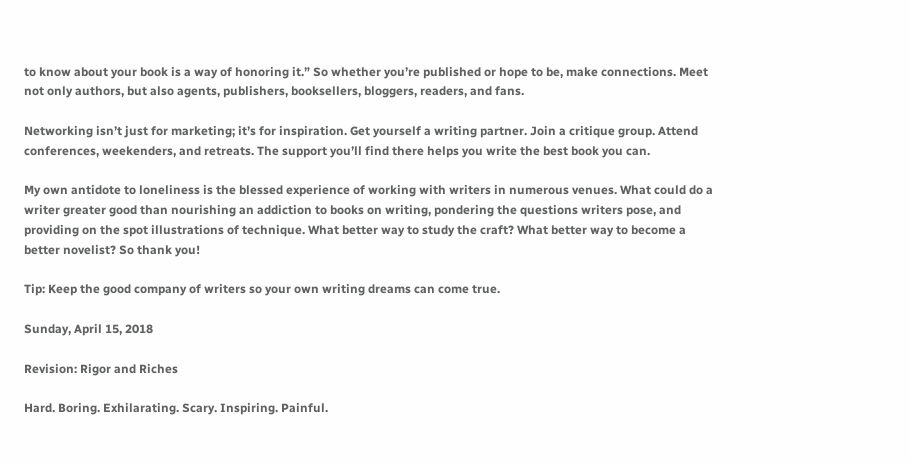to know about your book is a way of honoring it.” So whether you’re published or hope to be, make connections. Meet not only authors, but also agents, publishers, booksellers, bloggers, readers, and fans.

Networking isn’t just for marketing; it’s for inspiration. Get yourself a writing partner. Join a critique group. Attend conferences, weekenders, and retreats. The support you’ll find there helps you write the best book you can.

My own antidote to loneliness is the blessed experience of working with writers in numerous venues. What could do a writer greater good than nourishing an addiction to books on writing, pondering the questions writers pose, and providing on the spot illustrations of technique. What better way to study the craft? What better way to become a better novelist? So thank you!

Tip: Keep the good company of writers so your own writing dreams can come true.

Sunday, April 15, 2018

Revision: Rigor and Riches

Hard. Boring. Exhilarating. Scary. Inspiring. Painful.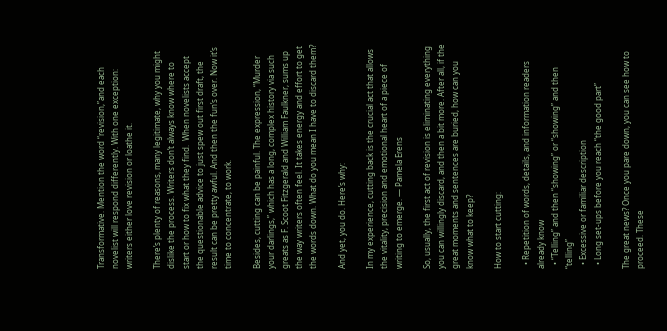Transformative. Mention the word “revision,”and each novelist will respond differently. With one exception: writers either love revision or loathe it.

There’s plenty of reasons, many legitimate, why you might dislike the process. Writers don’t always know where to start or how to fix what they find.  When novelists accept the questionable advice to just spew out first draft, the result can be pretty awful. And then the fun’s over. Now it’s time to concentrate, to work.

Besides, cutting can be painful. The expression, “Murder your darlings,” which has a long, complex history via such greats as F. Scoot Fitzgerald and William Faulkner, sums up the way writers often feel. It takes energy and effort to get the words down. What do you mean I have to discard them?

And yet, you do. Here’s why:

In my experience, cutting back is the crucial act that allows the vitality, precision and emotional heart of a piece of writing to emerge. ― Pamela Erens

So, usually, the first act of revision is eliminating everything you can willingly discard, and then a bit more. After all, if the great moments and sentences are buried, how can you know what to keep?

How to start cutting:

  • Repetition of words, details, and information readers already know
  • “Telling” and then “showing” or “showing” and then “telling”
  • Excessive or familiar description
  • Long set-ups before you reach “the good part”

The great news? Once you pare down, you can see how to proceed. These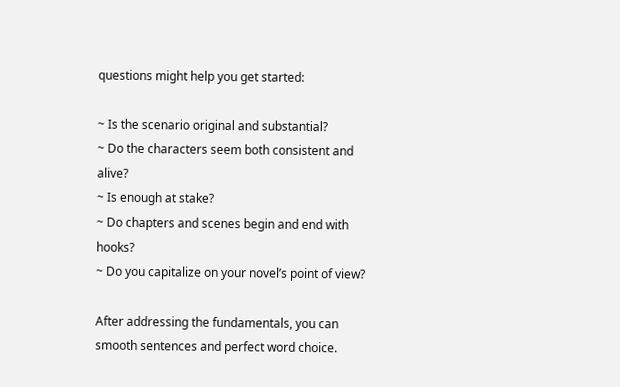questions might help you get started:

~ Is the scenario original and substantial?
~ Do the characters seem both consistent and alive?
~ Is enough at stake?
~ Do chapters and scenes begin and end with hooks?
~ Do you capitalize on your novel’s point of view?

After addressing the fundamentals, you can smooth sentences and perfect word choice.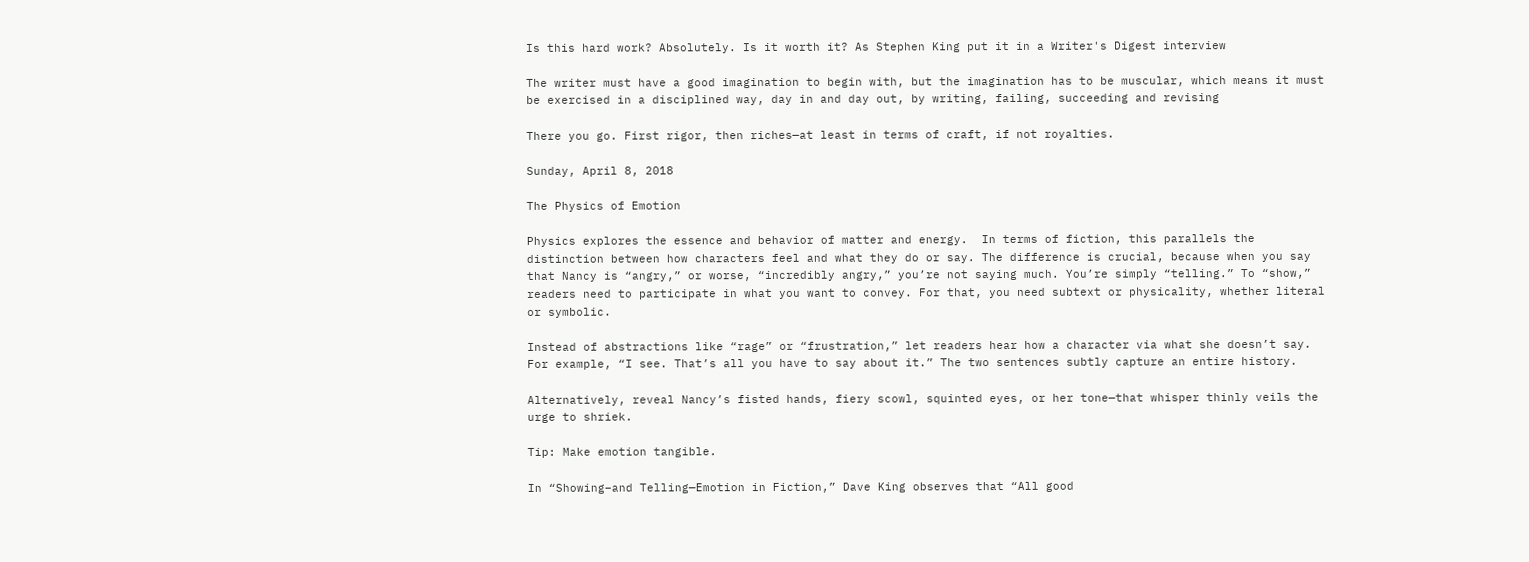Is this hard work? Absolutely. Is it worth it? As Stephen King put it in a Writer's Digest interview

The writer must have a good imagination to begin with, but the imagination has to be muscular, which means it must be exercised in a disciplined way, day in and day out, by writing, failing, succeeding and revising

There you go. First rigor, then riches—at least in terms of craft, if not royalties.

Sunday, April 8, 2018

The Physics of Emotion

Physics explores the essence and behavior of matter and energy.  In terms of fiction, this parallels the distinction between how characters feel and what they do or say. The difference is crucial, because when you say that Nancy is “angry,” or worse, “incredibly angry,” you’re not saying much. You’re simply “telling.” To “show,” readers need to participate in what you want to convey. For that, you need subtext or physicality, whether literal or symbolic.

Instead of abstractions like “rage” or “frustration,” let readers hear how a character via what she doesn’t say. For example, “I see. That’s all you have to say about it.” The two sentences subtly capture an entire history.

Alternatively, reveal Nancy’s fisted hands, fiery scowl, squinted eyes, or her tone—that whisper thinly veils the urge to shriek.

Tip: Make emotion tangible.

In “Showing–and Telling—Emotion in Fiction,” Dave King observes that “All good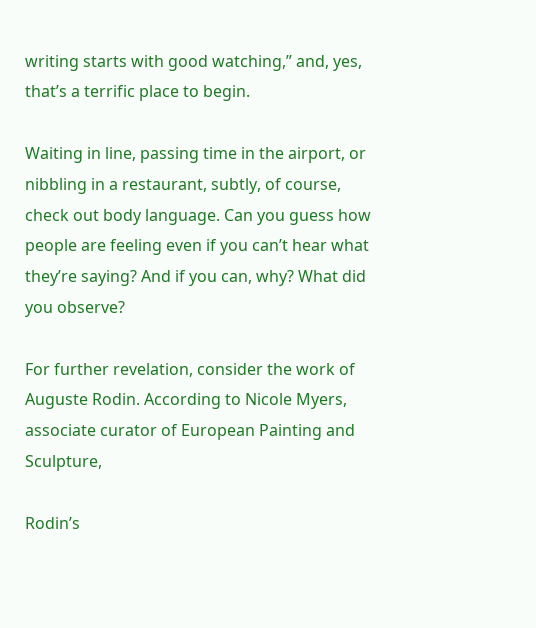writing starts with good watching,” and, yes, that’s a terrific place to begin.

Waiting in line, passing time in the airport, or nibbling in a restaurant, subtly, of course, check out body language. Can you guess how people are feeling even if you can’t hear what they’re saying? And if you can, why? What did you observe?

For further revelation, consider the work of Auguste Rodin. According to Nicole Myers, associate curator of European Painting and Sculpture,

Rodin’s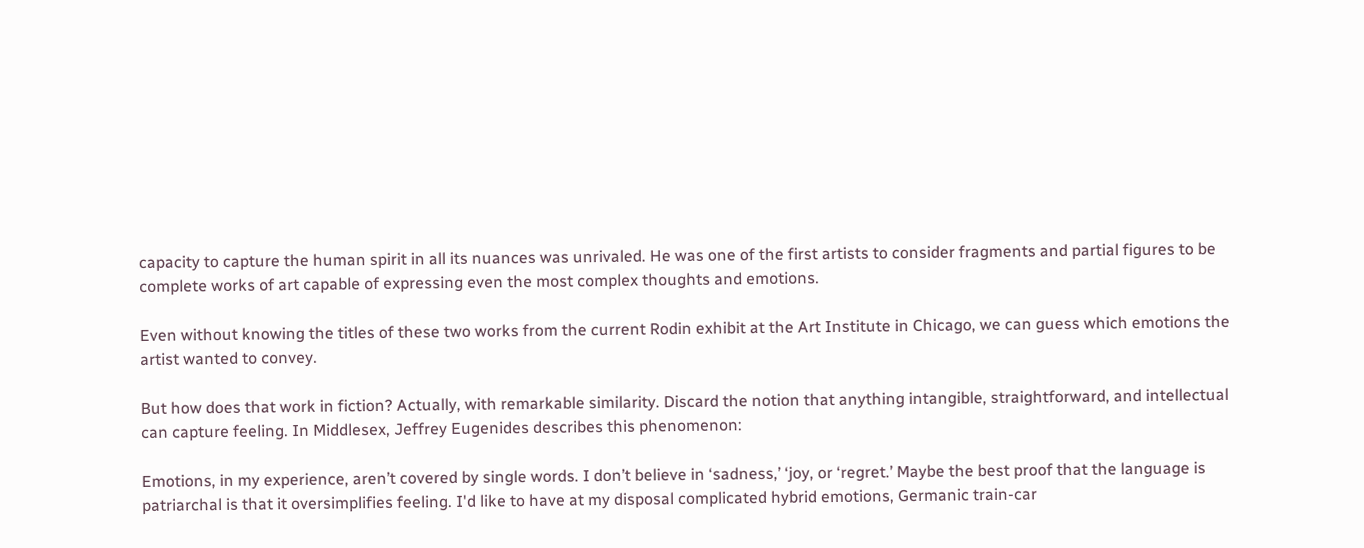capacity to capture the human spirit in all its nuances was unrivaled. He was one of the first artists to consider fragments and partial figures to be complete works of art capable of expressing even the most complex thoughts and emotions.

Even without knowing the titles of these two works from the current Rodin exhibit at the Art Institute in Chicago, we can guess which emotions the artist wanted to convey.

But how does that work in fiction? Actually, with remarkable similarity. Discard the notion that anything intangible, straightforward, and intellectual can capture feeling. In Middlesex, Jeffrey Eugenides describes this phenomenon:

Emotions, in my experience, aren’t covered by single words. I don’t believe in ‘sadness,’ ‘joy, or ‘regret.’ Maybe the best proof that the language is patriarchal is that it oversimplifies feeling. I'd like to have at my disposal complicated hybrid emotions, Germanic train-car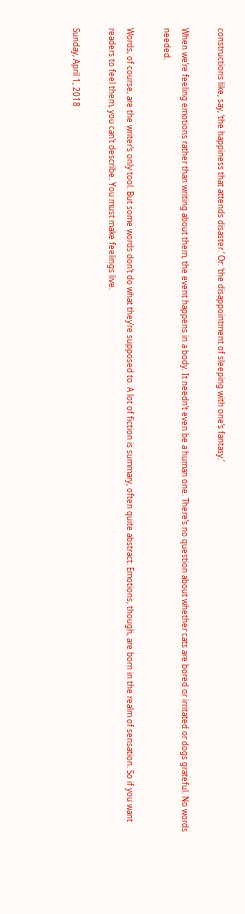constructions like, say, ‘the happiness that attends disaster.’ Or: ‘the disappointment of sleeping with one’s fantasy.’

When we’re feeling emotions rather than writing about them, the event happens in a body. It needn’t even be a human one. There’s no question about whether cats are bored or irritated or dogs grateful. No words needed.

Words, of course, are the writer’s only tool. But some words don’t do what they’re supposed to. A lot of fiction is summary, often quite abstract. Emotions, though, are born in the realm of sensation. So if you want readers to feel them, you can’t describe. You must make feelings live.

Sunday, April 1, 2018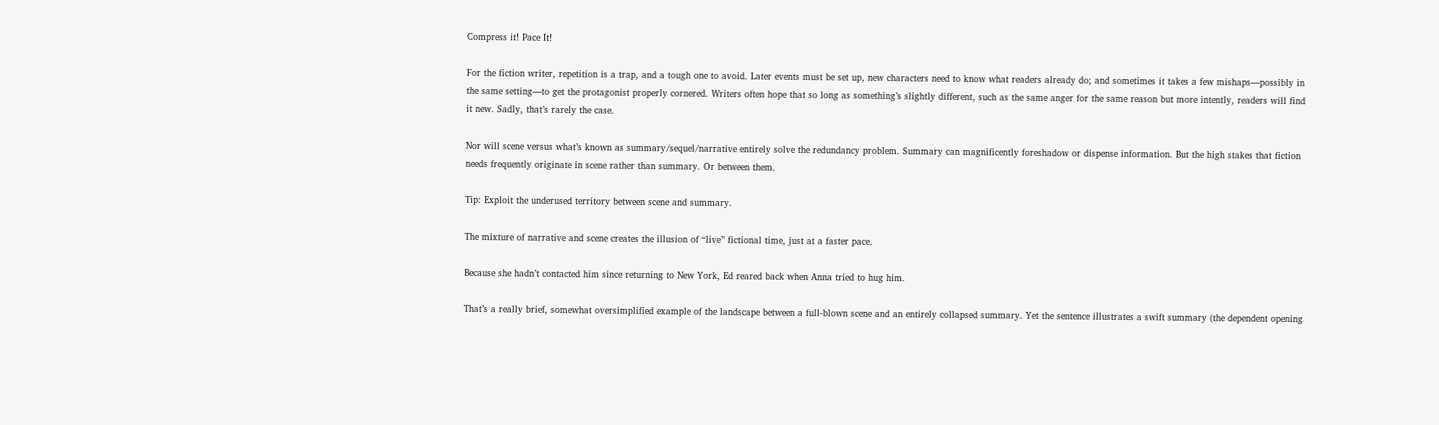Compress it! Pace It!

For the fiction writer, repetition is a trap, and a tough one to avoid. Later events must be set up, new characters need to know what readers already do; and sometimes it takes a few mishaps—possibly in the same setting—to get the protagonist properly cornered. Writers often hope that so long as something’s slightly different, such as the same anger for the same reason but more intently, readers will find it new. Sadly, that’s rarely the case.

Nor will scene versus what’s known as summary/sequel/narrative entirely solve the redundancy problem. Summary can magnificently foreshadow or dispense information. But the high stakes that fiction needs frequently originate in scene rather than summary. Or between them.

Tip: Exploit the underused territory between scene and summary.

The mixture of narrative and scene creates the illusion of “live” fictional time, just at a faster pace.

Because she hadn’t contacted him since returning to New York, Ed reared back when Anna tried to hug him.

That’s a really brief, somewhat oversimplified example of the landscape between a full-blown scene and an entirely collapsed summary. Yet the sentence illustrates a swift summary (the dependent opening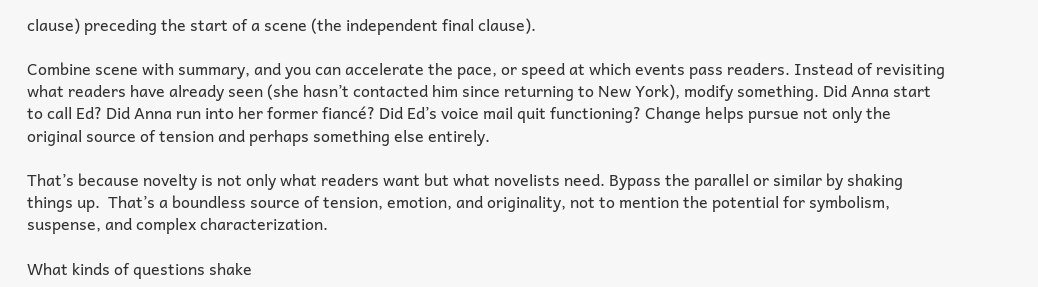clause) preceding the start of a scene (the independent final clause).

Combine scene with summary, and you can accelerate the pace, or speed at which events pass readers. Instead of revisiting what readers have already seen (she hasn’t contacted him since returning to New York), modify something. Did Anna start to call Ed? Did Anna run into her former fiancé? Did Ed’s voice mail quit functioning? Change helps pursue not only the original source of tension and perhaps something else entirely.

That’s because novelty is not only what readers want but what novelists need. Bypass the parallel or similar by shaking things up.  That’s a boundless source of tension, emotion, and originality, not to mention the potential for symbolism, suspense, and complex characterization.

What kinds of questions shake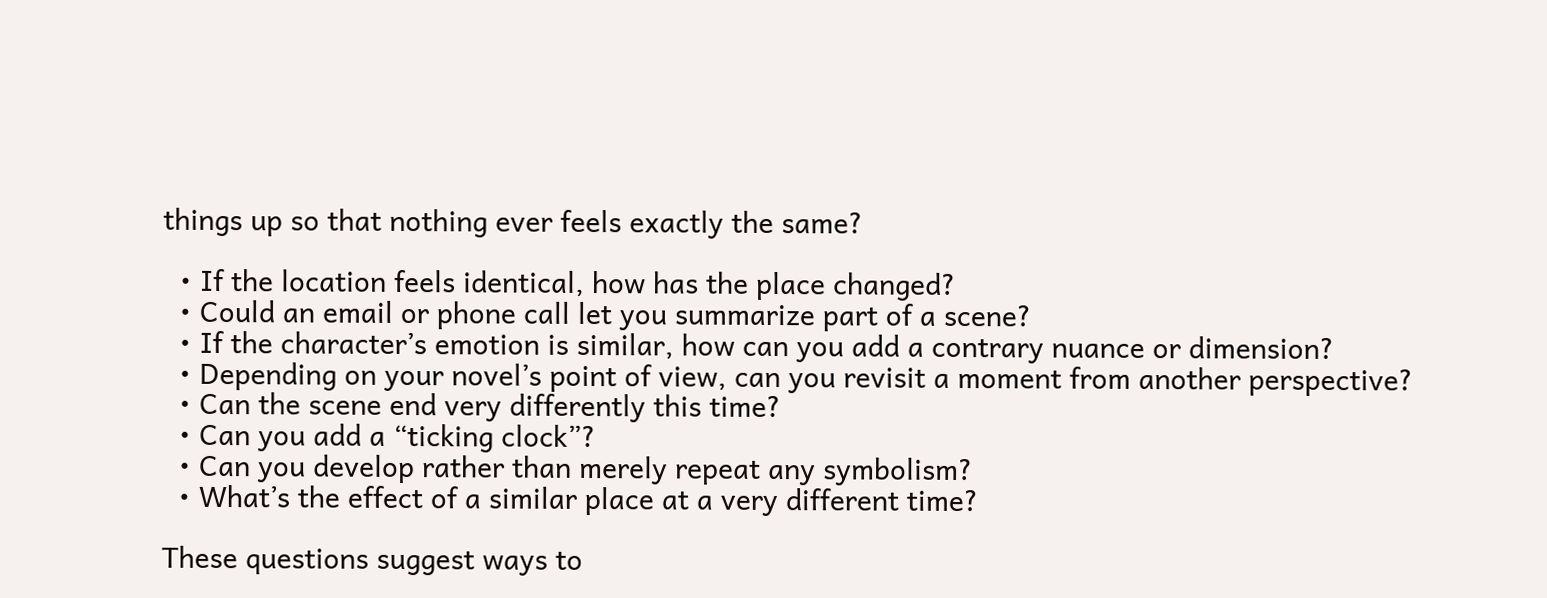things up so that nothing ever feels exactly the same?

  • If the location feels identical, how has the place changed?
  • Could an email or phone call let you summarize part of a scene?
  • If the character’s emotion is similar, how can you add a contrary nuance or dimension?
  • Depending on your novel’s point of view, can you revisit a moment from another perspective?
  • Can the scene end very differently this time?
  • Can you add a “ticking clock”?
  • Can you develop rather than merely repeat any symbolism?
  • What’s the effect of a similar place at a very different time?

These questions suggest ways to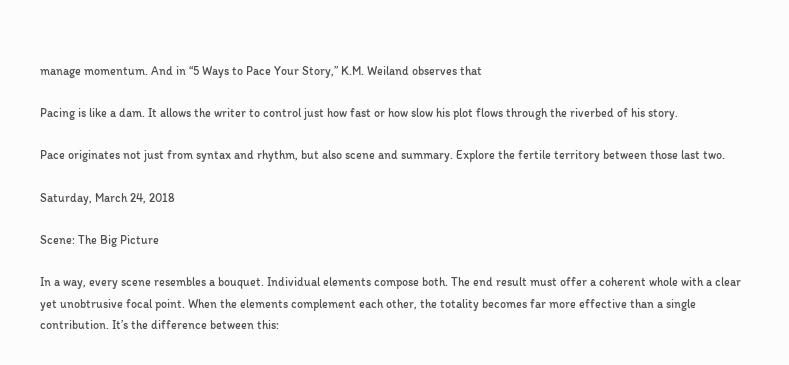manage momentum. And in “5 Ways to Pace Your Story,” K.M. Weiland observes that

Pacing is like a dam. It allows the writer to control just how fast or how slow his plot flows through the riverbed of his story.

Pace originates not just from syntax and rhythm, but also scene and summary. Explore the fertile territory between those last two.

Saturday, March 24, 2018

Scene: The Big Picture

In a way, every scene resembles a bouquet. Individual elements compose both. The end result must offer a coherent whole with a clear yet unobtrusive focal point. When the elements complement each other, the totality becomes far more effective than a single contribution. It’s the difference between this: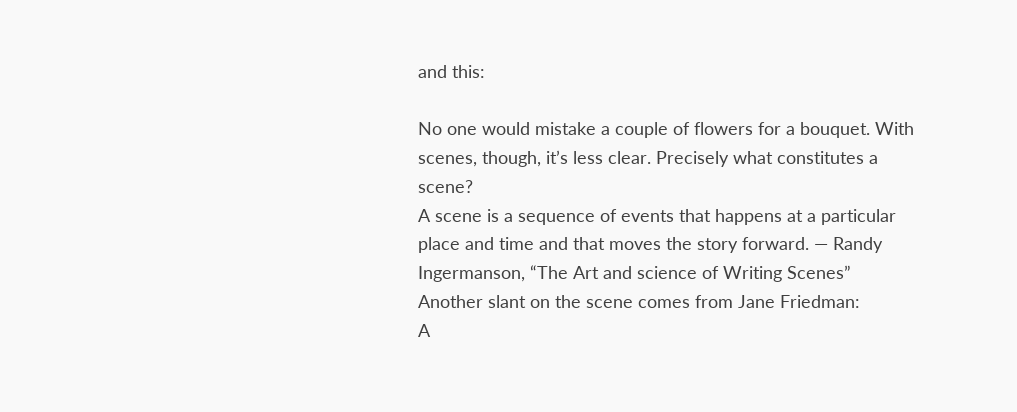and this:

No one would mistake a couple of flowers for a bouquet. With scenes, though, it’s less clear. Precisely what constitutes a scene?
A scene is a sequence of events that happens at a particular place and time and that moves the story forward. — Randy Ingermanson, “The Art and science of Writing Scenes”
Another slant on the scene comes from Jane Friedman:
A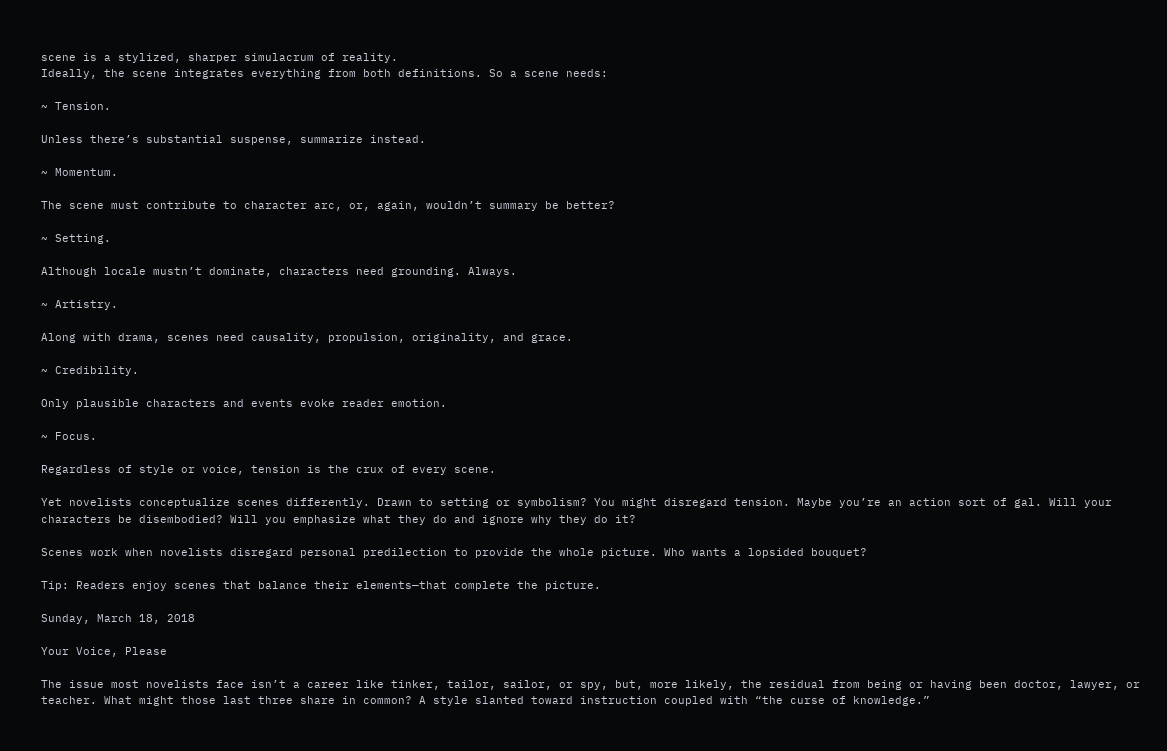scene is a stylized, sharper simulacrum of reality.
Ideally, the scene integrates everything from both definitions. So a scene needs:

~ Tension.

Unless there’s substantial suspense, summarize instead.

~ Momentum.

The scene must contribute to character arc, or, again, wouldn’t summary be better?

~ Setting.

Although locale mustn’t dominate, characters need grounding. Always.

~ Artistry.

Along with drama, scenes need causality, propulsion, originality, and grace.

~ Credibility.

Only plausible characters and events evoke reader emotion.

~ Focus.

Regardless of style or voice, tension is the crux of every scene.

Yet novelists conceptualize scenes differently. Drawn to setting or symbolism? You might disregard tension. Maybe you’re an action sort of gal. Will your characters be disembodied? Will you emphasize what they do and ignore why they do it?

Scenes work when novelists disregard personal predilection to provide the whole picture. Who wants a lopsided bouquet?

Tip: Readers enjoy scenes that balance their elements—that complete the picture.

Sunday, March 18, 2018

Your Voice, Please

The issue most novelists face isn’t a career like tinker, tailor, sailor, or spy, but, more likely, the residual from being or having been doctor, lawyer, or teacher. What might those last three share in common? A style slanted toward instruction coupled with “the curse of knowledge.”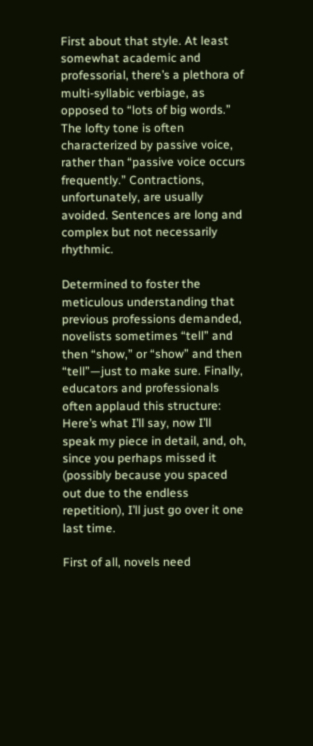First about that style. At least somewhat academic and professorial, there’s a plethora of multi-syllabic verbiage, as opposed to “lots of big words.”  The lofty tone is often characterized by passive voice, rather than “passive voice occurs frequently.” Contractions, unfortunately, are usually avoided. Sentences are long and complex but not necessarily rhythmic.

Determined to foster the meticulous understanding that previous professions demanded, novelists sometimes “tell” and then “show,” or “show” and then “tell”—just to make sure. Finally, educators and professionals often applaud this structure: Here’s what I’ll say, now I’ll speak my piece in detail, and, oh, since you perhaps missed it (possibly because you spaced out due to the endless repetition), I’ll just go over it one last time.

First of all, novels need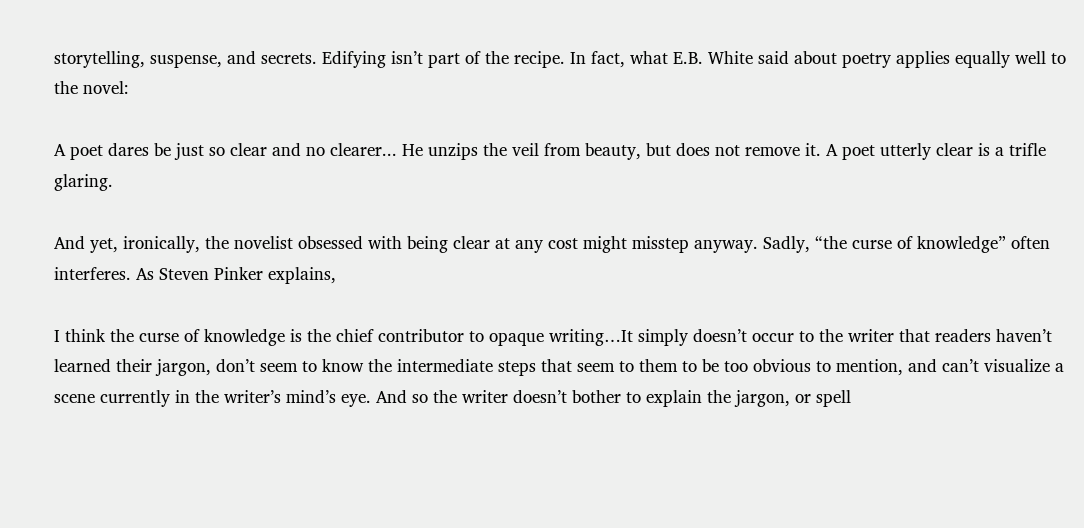storytelling, suspense, and secrets. Edifying isn’t part of the recipe. In fact, what E.B. White said about poetry applies equally well to the novel:

A poet dares be just so clear and no clearer... He unzips the veil from beauty, but does not remove it. A poet utterly clear is a trifle glaring.

And yet, ironically, the novelist obsessed with being clear at any cost might misstep anyway. Sadly, “the curse of knowledge” often interferes. As Steven Pinker explains,

I think the curse of knowledge is the chief contributor to opaque writing…It simply doesn’t occur to the writer that readers haven’t learned their jargon, don’t seem to know the intermediate steps that seem to them to be too obvious to mention, and can’t visualize a scene currently in the writer’s mind’s eye. And so the writer doesn’t bother to explain the jargon, or spell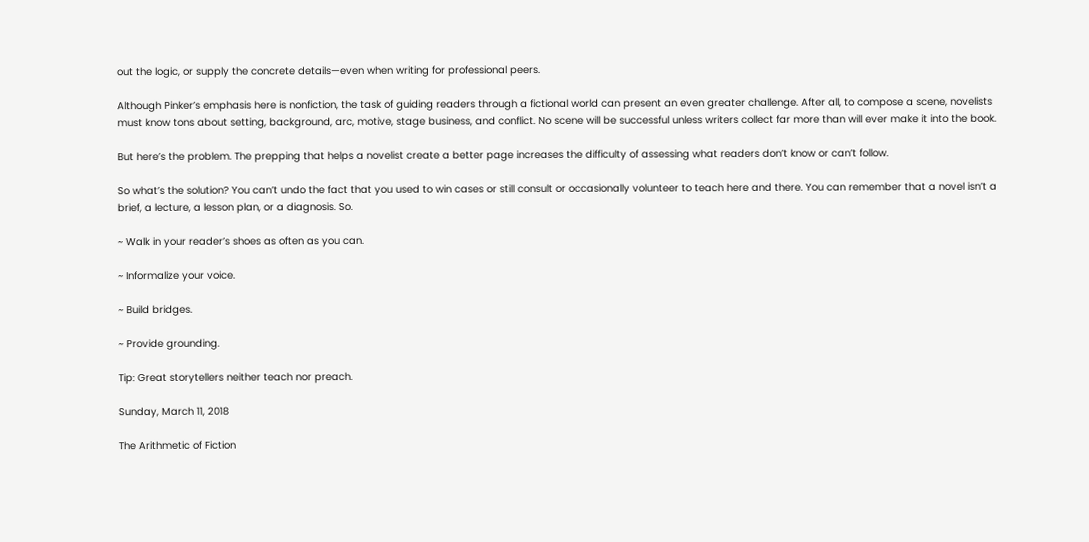out the logic, or supply the concrete details—even when writing for professional peers.

Although Pinker’s emphasis here is nonfiction, the task of guiding readers through a fictional world can present an even greater challenge. After all, to compose a scene, novelists must know tons about setting, background, arc, motive, stage business, and conflict. No scene will be successful unless writers collect far more than will ever make it into the book.

But here’s the problem. The prepping that helps a novelist create a better page increases the difficulty of assessing what readers don’t know or can’t follow.

So what’s the solution? You can’t undo the fact that you used to win cases or still consult or occasionally volunteer to teach here and there. You can remember that a novel isn’t a brief, a lecture, a lesson plan, or a diagnosis. So.

~ Walk in your reader’s shoes as often as you can.

~ Informalize your voice.

~ Build bridges.

~ Provide grounding.

Tip: Great storytellers neither teach nor preach.

Sunday, March 11, 2018

The Arithmetic of Fiction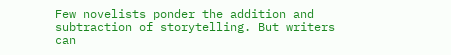Few novelists ponder the addition and subtraction of storytelling. But writers can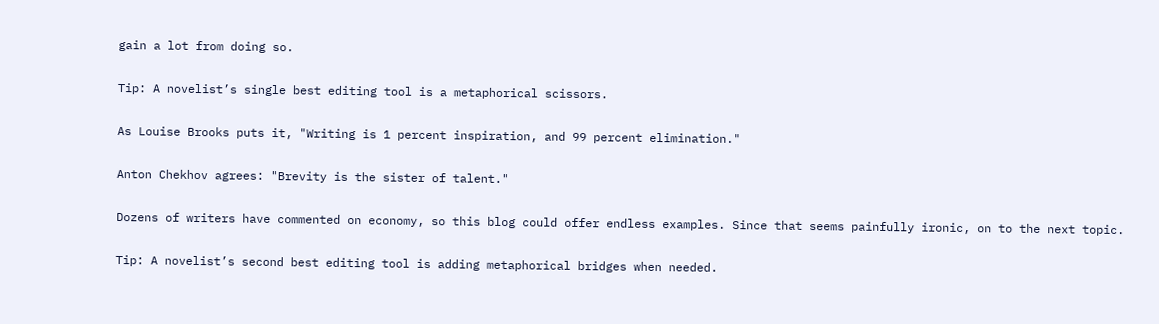gain a lot from doing so.

Tip: A novelist’s single best editing tool is a metaphorical scissors.

As Louise Brooks puts it, "Writing is 1 percent inspiration, and 99 percent elimination."

Anton Chekhov agrees: "Brevity is the sister of talent."

Dozens of writers have commented on economy, so this blog could offer endless examples. Since that seems painfully ironic, on to the next topic.

Tip: A novelist’s second best editing tool is adding metaphorical bridges when needed.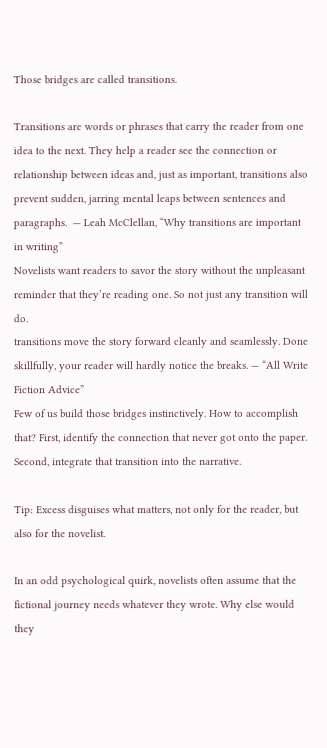Those bridges are called transitions.

Transitions are words or phrases that carry the reader from one idea to the next. They help a reader see the connection or relationship between ideas and, just as important, transitions also prevent sudden, jarring mental leaps between sentences and paragraphs.  — Leah McClellan, “Why transitions are important in writing”
Novelists want readers to savor the story without the unpleasant reminder that they’re reading one. So not just any transition will do.
transitions move the story forward cleanly and seamlessly. Done skillfully, your reader will hardly notice the breaks. — “All Write Fiction Advice”
Few of us build those bridges instinctively. How to accomplish that? First, identify the connection that never got onto the paper. Second, integrate that transition into the narrative.

Tip: Excess disguises what matters, not only for the reader, but also for the novelist.

In an odd psychological quirk, novelists often assume that the fictional journey needs whatever they wrote. Why else would they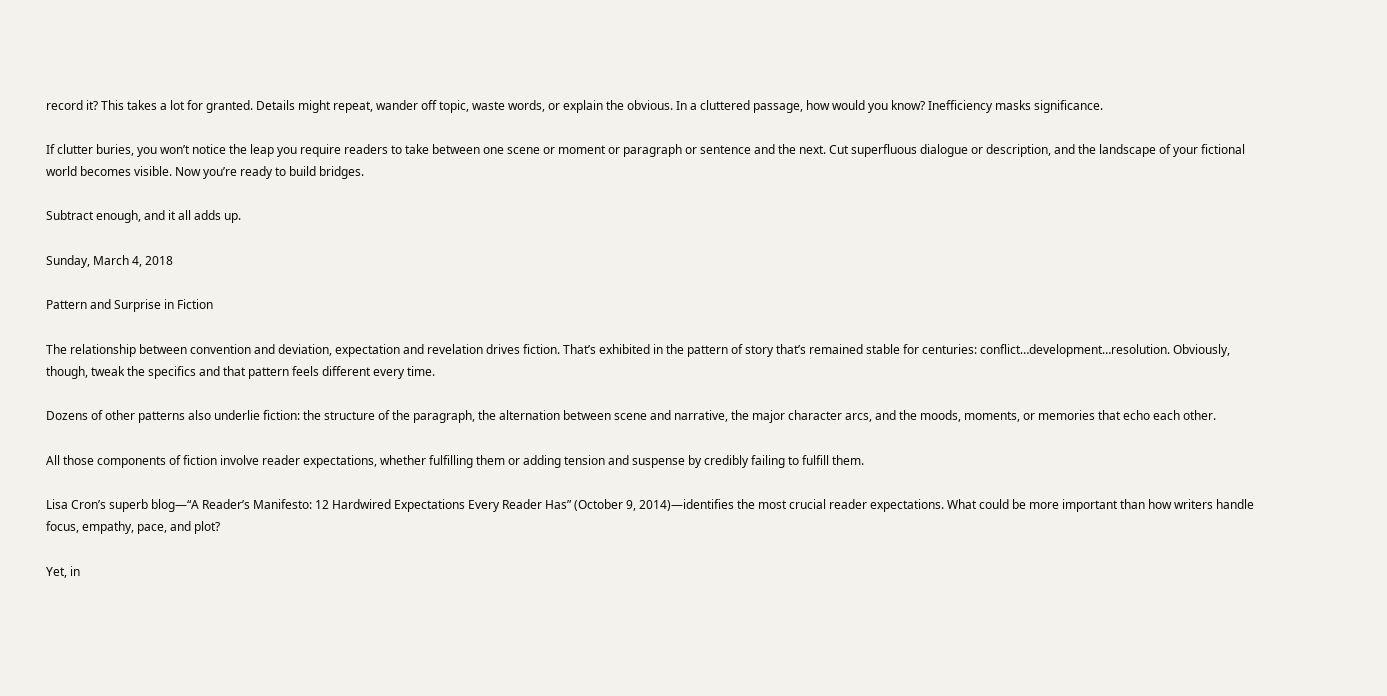record it? This takes a lot for granted. Details might repeat, wander off topic, waste words, or explain the obvious. In a cluttered passage, how would you know? Inefficiency masks significance.

If clutter buries, you won’t notice the leap you require readers to take between one scene or moment or paragraph or sentence and the next. Cut superfluous dialogue or description, and the landscape of your fictional world becomes visible. Now you’re ready to build bridges.

Subtract enough, and it all adds up.

Sunday, March 4, 2018

Pattern and Surprise in Fiction

The relationship between convention and deviation, expectation and revelation drives fiction. That’s exhibited in the pattern of story that’s remained stable for centuries: conflict…development…resolution. Obviously, though, tweak the specifics and that pattern feels different every time.

Dozens of other patterns also underlie fiction: the structure of the paragraph, the alternation between scene and narrative, the major character arcs, and the moods, moments, or memories that echo each other.

All those components of fiction involve reader expectations, whether fulfilling them or adding tension and suspense by credibly failing to fulfill them.

Lisa Cron’s superb blog—“A Reader’s Manifesto: 12 Hardwired Expectations Every Reader Has” (October 9, 2014)—identifies the most crucial reader expectations. What could be more important than how writers handle focus, empathy, pace, and plot?

Yet, in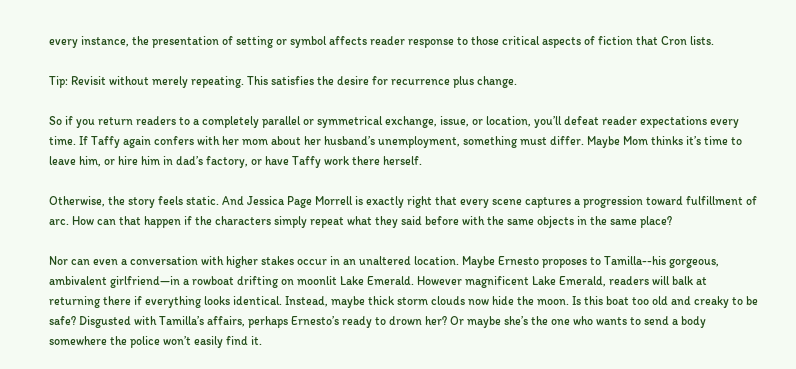every instance, the presentation of setting or symbol affects reader response to those critical aspects of fiction that Cron lists.

Tip: Revisit without merely repeating. This satisfies the desire for recurrence plus change.

So if you return readers to a completely parallel or symmetrical exchange, issue, or location, you’ll defeat reader expectations every time. If Taffy again confers with her mom about her husband’s unemployment, something must differ. Maybe Mom thinks it’s time to leave him, or hire him in dad’s factory, or have Taffy work there herself.

Otherwise, the story feels static. And Jessica Page Morrell is exactly right that every scene captures a progression toward fulfillment of arc. How can that happen if the characters simply repeat what they said before with the same objects in the same place?

Nor can even a conversation with higher stakes occur in an unaltered location. Maybe Ernesto proposes to Tamilla--his gorgeous, ambivalent girlfriend—in a rowboat drifting on moonlit Lake Emerald. However magnificent Lake Emerald, readers will balk at returning there if everything looks identical. Instead, maybe thick storm clouds now hide the moon. Is this boat too old and creaky to be safe? Disgusted with Tamilla’s affairs, perhaps Ernesto’s ready to drown her? Or maybe she’s the one who wants to send a body somewhere the police won’t easily find it.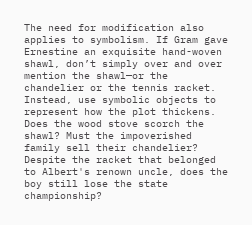The need for modification also applies to symbolism. If Gram gave Ernestine an exquisite hand-woven shawl, don’t simply over and over mention the shawl—or the chandelier or the tennis racket. Instead, use symbolic objects to represent how the plot thickens. Does the wood stove scorch the shawl? Must the impoverished family sell their chandelier? Despite the racket that belonged to Albert's renown uncle, does the boy still lose the state championship?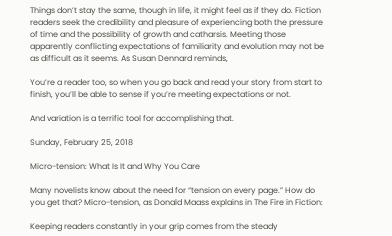Things don’t stay the same, though in life, it might feel as if they do. Fiction readers seek the credibility and pleasure of experiencing both the pressure of time and the possibility of growth and catharsis. Meeting those apparently conflicting expectations of familiarity and evolution may not be as difficult as it seems. As Susan Dennard reminds,

You’re a reader too, so when you go back and read your story from start to finish, you’ll be able to sense if you’re meeting expectations or not.

And variation is a terrific tool for accomplishing that.

Sunday, February 25, 2018

Micro-tension: What Is It and Why You Care

Many novelists know about the need for “tension on every page.” How do you get that? Micro-tension, as Donald Maass explains in The Fire in Fiction:

Keeping readers constantly in your grip comes from the steady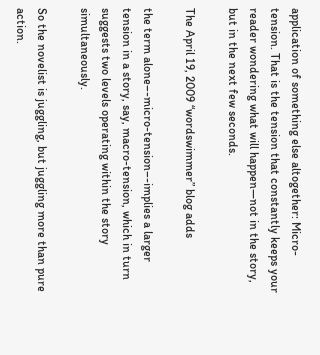application of something else altogether: Micro-tension. That is the tension that constantly keeps your reader wondering what will happen—not in the story, but in the next few seconds.

The April 19, 2009 “wordswimmer” blog adds

the term alone–-micro-tension–-implies a larger tension in a story, say, macro-tension, which in turn suggests two levels operating within the story simultaneously.

So the novelist is juggling, but juggling more than pure action.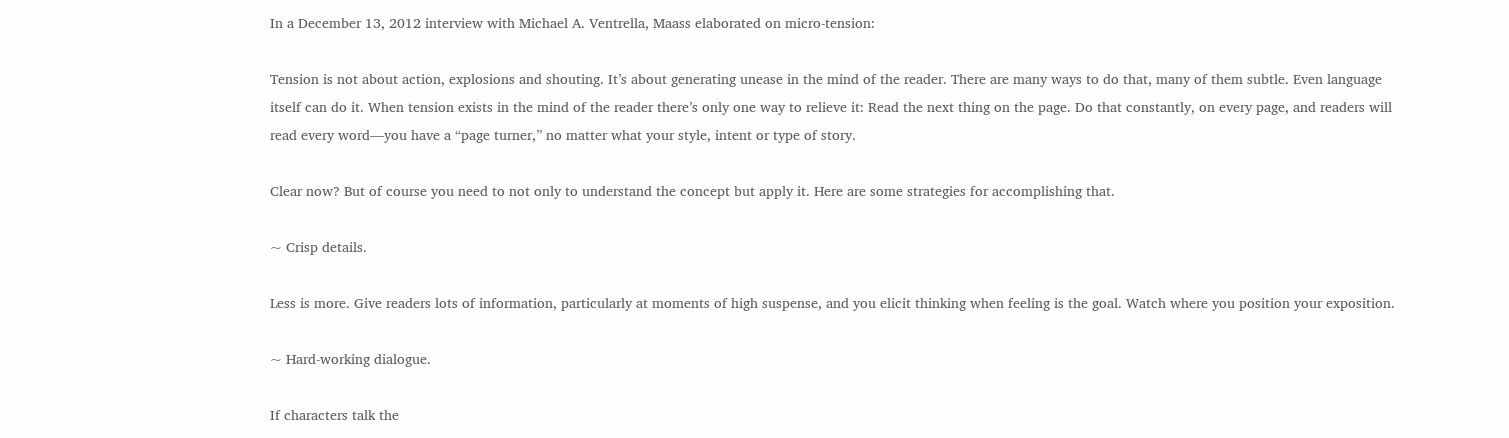In a December 13, 2012 interview with Michael A. Ventrella, Maass elaborated on micro-tension:

Tension is not about action, explosions and shouting. It’s about generating unease in the mind of the reader. There are many ways to do that, many of them subtle. Even language itself can do it. When tension exists in the mind of the reader there’s only one way to relieve it: Read the next thing on the page. Do that constantly, on every page, and readers will read every word—you have a “page turner,” no matter what your style, intent or type of story.

Clear now? But of course you need to not only to understand the concept but apply it. Here are some strategies for accomplishing that.

~ Crisp details.

Less is more. Give readers lots of information, particularly at moments of high suspense, and you elicit thinking when feeling is the goal. Watch where you position your exposition.

~ Hard-working dialogue.

If characters talk the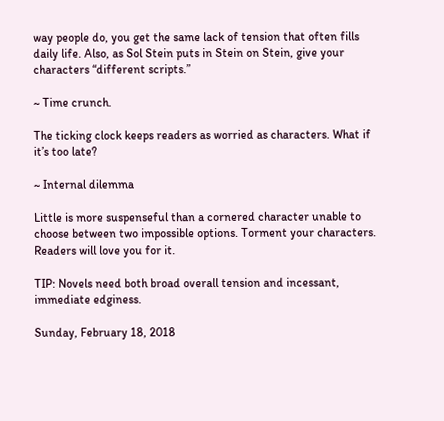way people do, you get the same lack of tension that often fills daily life. Also, as Sol Stein puts in Stein on Stein, give your characters “different scripts.”

~ Time crunch.

The ticking clock keeps readers as worried as characters. What if it’s too late?

~ Internal dilemma

Little is more suspenseful than a cornered character unable to choose between two impossible options. Torment your characters. Readers will love you for it.

TIP: Novels need both broad overall tension and incessant, immediate edginess.

Sunday, February 18, 2018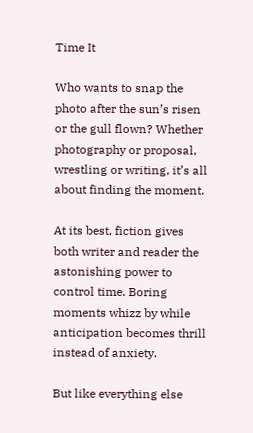Time It

Who wants to snap the photo after the sun’s risen or the gull flown? Whether photography or proposal, wrestling or writing, it’s all about finding the moment.

At its best, fiction gives both writer and reader the astonishing power to control time. Boring moments whizz by while anticipation becomes thrill instead of anxiety.

But like everything else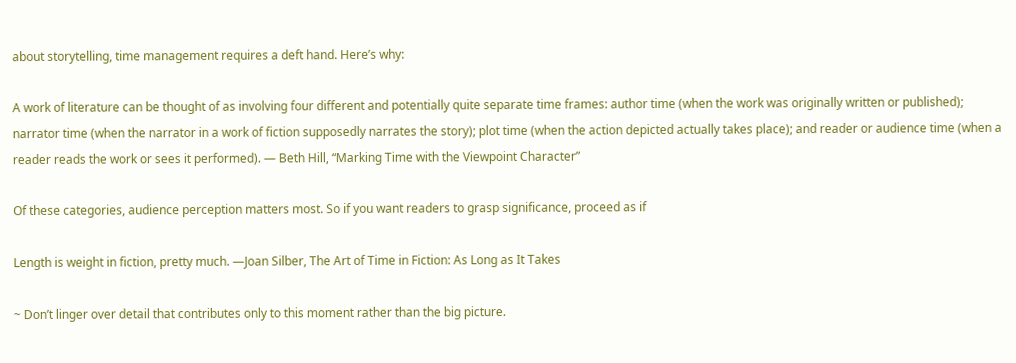about storytelling, time management requires a deft hand. Here’s why:

A work of literature can be thought of as involving four different and potentially quite separate time frames: author time (when the work was originally written or published); narrator time (when the narrator in a work of fiction supposedly narrates the story); plot time (when the action depicted actually takes place); and reader or audience time (when a reader reads the work or sees it performed). — Beth Hill, “Marking Time with the Viewpoint Character”

Of these categories, audience perception matters most. So if you want readers to grasp significance, proceed as if

Length is weight in fiction, pretty much. —Joan Silber, The Art of Time in Fiction: As Long as It Takes

~ Don’t linger over detail that contributes only to this moment rather than the big picture.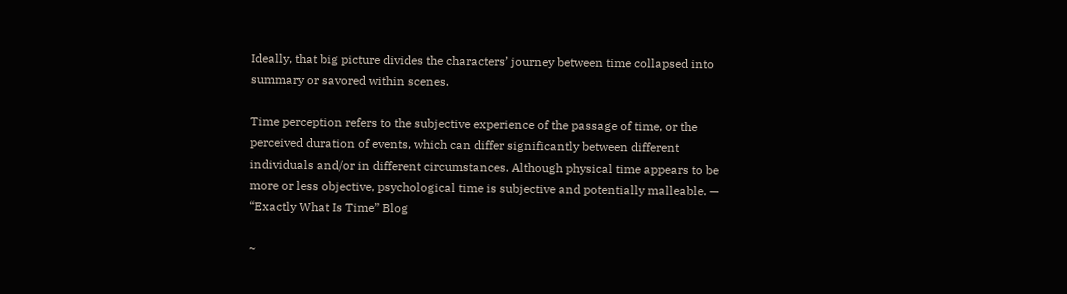Ideally, that big picture divides the characters’ journey between time collapsed into summary or savored within scenes.

Time perception refers to the subjective experience of the passage of time, or the perceived duration of events, which can differ significantly between different individuals and/or in different circumstances. Although physical time appears to be more or less objective, psychological time is subjective and potentially malleable. — “Exactly What Is Time” Blog

~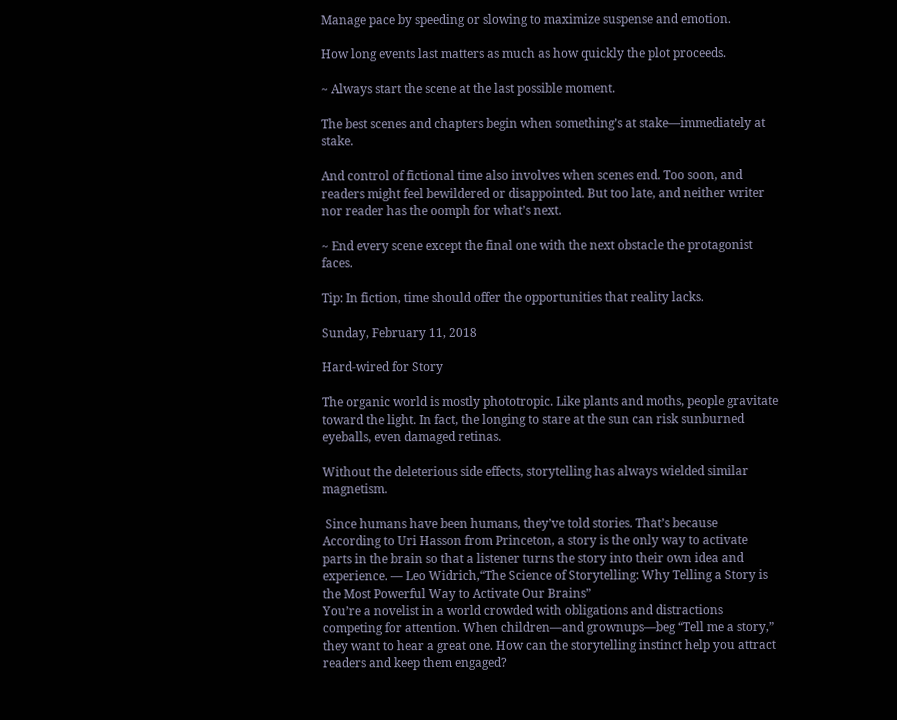Manage pace by speeding or slowing to maximize suspense and emotion.

How long events last matters as much as how quickly the plot proceeds.

~ Always start the scene at the last possible moment.

The best scenes and chapters begin when something’s at stake—immediately at stake.

And control of fictional time also involves when scenes end. Too soon, and readers might feel bewildered or disappointed. But too late, and neither writer nor reader has the oomph for what’s next.

~ End every scene except the final one with the next obstacle the protagonist faces.

Tip: In fiction, time should offer the opportunities that reality lacks.

Sunday, February 11, 2018

Hard-wired for Story

The organic world is mostly phototropic. Like plants and moths, people gravitate toward the light. In fact, the longing to stare at the sun can risk sunburned eyeballs, even damaged retinas.

Without the deleterious side effects, storytelling has always wielded similar magnetism.

 Since humans have been humans, they’ve told stories. That’s because
According to Uri Hasson from Princeton, a story is the only way to activate parts in the brain so that a listener turns the story into their own idea and experience. — Leo Widrich,“The Science of Storytelling: Why Telling a Story is the Most Powerful Way to Activate Our Brains”
You’re a novelist in a world crowded with obligations and distractions competing for attention. When children—and grownups—beg “Tell me a story,” they want to hear a great one. How can the storytelling instinct help you attract readers and keep them engaged?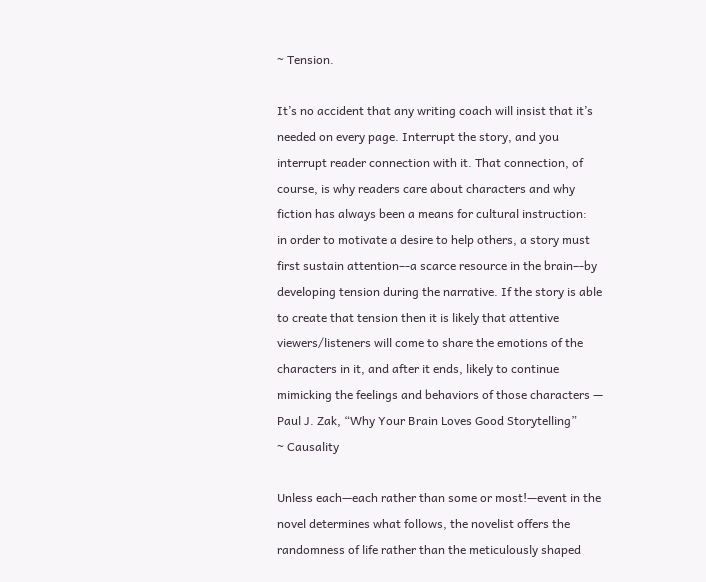~ Tension.

It’s no accident that any writing coach will insist that it’s needed on every page. Interrupt the story, and you interrupt reader connection with it. That connection, of course, is why readers care about characters and why fiction has always been a means for cultural instruction:
in order to motivate a desire to help others, a story must first sustain attention–-a scarce resource in the brain–-by developing tension during the narrative. If the story is able to create that tension then it is likely that attentive viewers/listeners will come to share the emotions of the characters in it, and after it ends, likely to continue mimicking the feelings and behaviors of those characters — Paul J. Zak, “Why Your Brain Loves Good Storytelling”
~ Causality

Unless each—each rather than some or most!—event in the novel determines what follows, the novelist offers the randomness of life rather than the meticulously shaped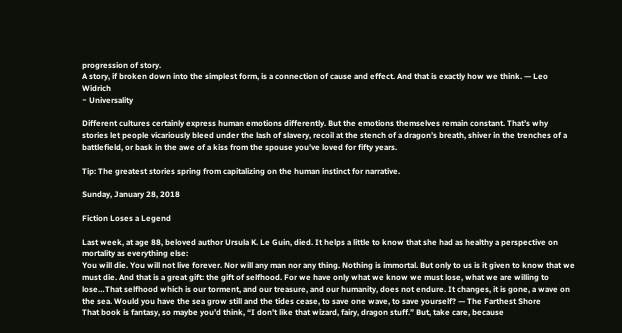progression of story.
A story, if broken down into the simplest form, is a connection of cause and effect. And that is exactly how we think. — Leo Widrich
~ Universality

Different cultures certainly express human emotions differently. But the emotions themselves remain constant. That’s why stories let people vicariously bleed under the lash of slavery, recoil at the stench of a dragon’s breath, shiver in the trenches of a battlefield, or bask in the awe of a kiss from the spouse you’ve loved for fifty years.

Tip: The greatest stories spring from capitalizing on the human instinct for narrative.

Sunday, January 28, 2018

Fiction Loses a Legend

Last week, at age 88, beloved author Ursula K. Le Guin, died. It helps a little to know that she had as healthy a perspective on mortality as everything else:
You will die. You will not live forever. Nor will any man nor any thing. Nothing is immortal. But only to us is it given to know that we must die. And that is a great gift: the gift of selfhood. For we have only what we know we must lose, what we are willing to lose…That selfhood which is our torment, and our treasure, and our humanity, does not endure. It changes, it is gone, a wave on the sea. Would you have the sea grow still and the tides cease, to save one wave, to save yourself? — The Farthest Shore
That book is fantasy, so maybe you’d think, “I don’t like that wizard, fairy, dragon stuff.” But, take care, because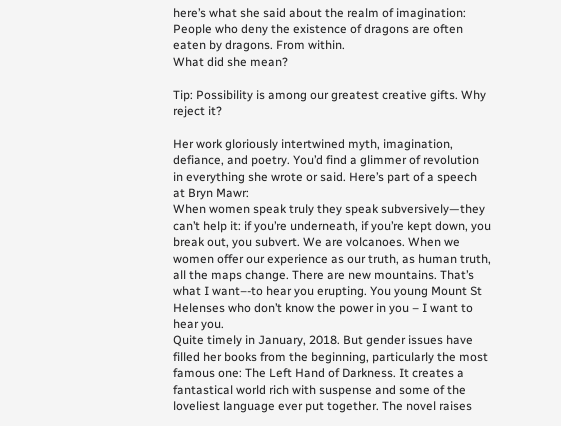here’s what she said about the realm of imagination:
People who deny the existence of dragons are often eaten by dragons. From within.
What did she mean?

Tip: Possibility is among our greatest creative gifts. Why reject it?

Her work gloriously intertwined myth, imagination, defiance, and poetry. You’d find a glimmer of revolution in everything she wrote or said. Here’s part of a speech at Bryn Mawr:
When women speak truly they speak subversively—they can’t help it: if you’re underneath, if you’re kept down, you break out, you subvert. We are volcanoes. When we women offer our experience as our truth, as human truth, all the maps change. There are new mountains. That’s what I want–-to hear you erupting. You young Mount St Helenses who don’t know the power in you – I want to hear you.
Quite timely in January, 2018. But gender issues have filled her books from the beginning, particularly the most famous one: The Left Hand of Darkness. It creates a fantastical world rich with suspense and some of the loveliest language ever put together. The novel raises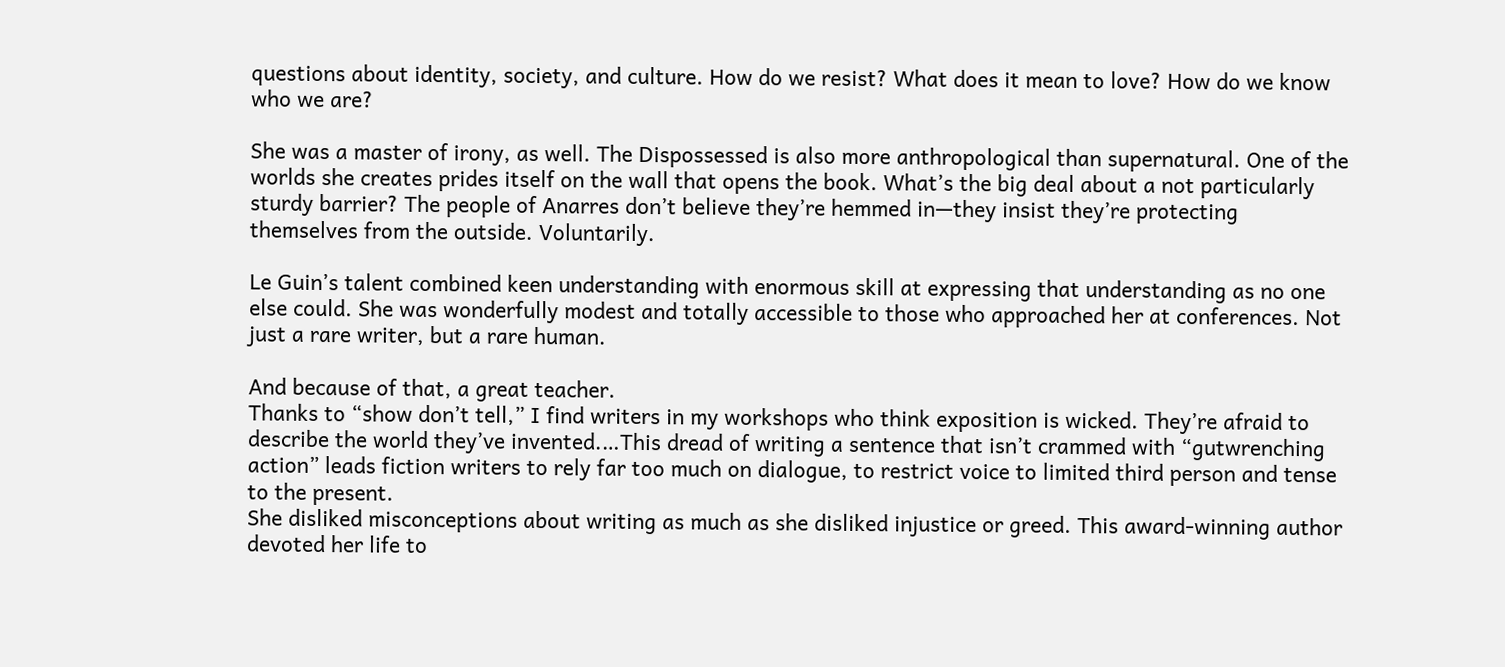questions about identity, society, and culture. How do we resist? What does it mean to love? How do we know who we are?

She was a master of irony, as well. The Dispossessed is also more anthropological than supernatural. One of the worlds she creates prides itself on the wall that opens the book. What’s the big deal about a not particularly sturdy barrier? The people of Anarres don’t believe they’re hemmed in—they insist they’re protecting themselves from the outside. Voluntarily.

Le Guin’s talent combined keen understanding with enormous skill at expressing that understanding as no one else could. She was wonderfully modest and totally accessible to those who approached her at conferences. Not just a rare writer, but a rare human.

And because of that, a great teacher.
Thanks to “show don’t tell,” I find writers in my workshops who think exposition is wicked. They’re afraid to describe the world they’ve invented.…This dread of writing a sentence that isn’t crammed with “gutwrenching action” leads fiction writers to rely far too much on dialogue, to restrict voice to limited third person and tense to the present.
She disliked misconceptions about writing as much as she disliked injustice or greed. This award-winning author devoted her life to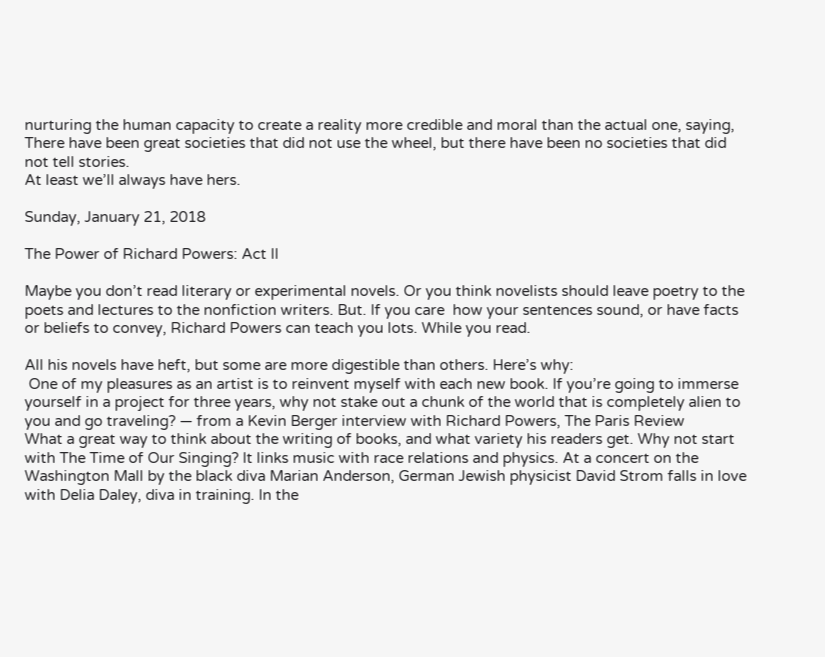nurturing the human capacity to create a reality more credible and moral than the actual one, saying,
There have been great societies that did not use the wheel, but there have been no societies that did not tell stories.
At least we’ll always have hers.

Sunday, January 21, 2018

The Power of Richard Powers: Act II

Maybe you don’t read literary or experimental novels. Or you think novelists should leave poetry to the poets and lectures to the nonfiction writers. But. If you care  how your sentences sound, or have facts or beliefs to convey, Richard Powers can teach you lots. While you read.

All his novels have heft, but some are more digestible than others. Here’s why:
 One of my pleasures as an artist is to reinvent myself with each new book. If you’re going to immerse yourself in a project for three years, why not stake out a chunk of the world that is completely alien to you and go traveling? — from a Kevin Berger interview with Richard Powers, The Paris Review
What a great way to think about the writing of books, and what variety his readers get. Why not start with The Time of Our Singing? It links music with race relations and physics. At a concert on the Washington Mall by the black diva Marian Anderson, German Jewish physicist David Strom falls in love with Delia Daley, diva in training. In the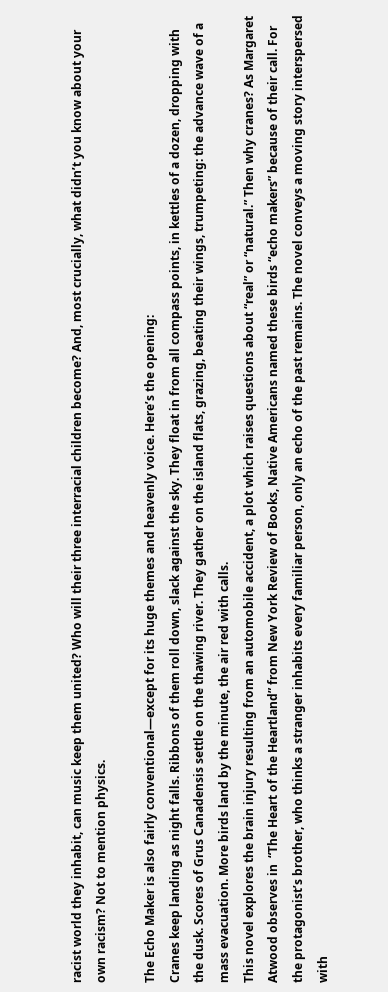racist world they inhabit, can music keep them united? Who will their three interracial children become? And, most crucially, what didn’t you know about your own racism? Not to mention physics.

The Echo Maker is also fairly conventional—except for its huge themes and heavenly voice. Here’s the opening:
Cranes keep landing as night falls. Ribbons of them roll down, slack against the sky. They float in from all compass points, in kettles of a dozen, dropping with the dusk. Scores of Grus Canadensis settle on the thawing river. They gather on the island flats, grazing, beating their wings, trumpeting: the advance wave of a mass evacuation. More birds land by the minute, the air red with calls.
This novel explores the brain injury resulting from an automobile accident, a plot which raises questions about “real” or “natural.” Then why cranes? As Margaret Atwood observes in  “The Heart of the Heartland” from New York Review of Books, Native Americans named these birds “echo makers” because of their call. For the protagonist’s brother, who thinks a stranger inhabits every familiar person, only an echo of the past remains. The novel conveys a moving story interspersed with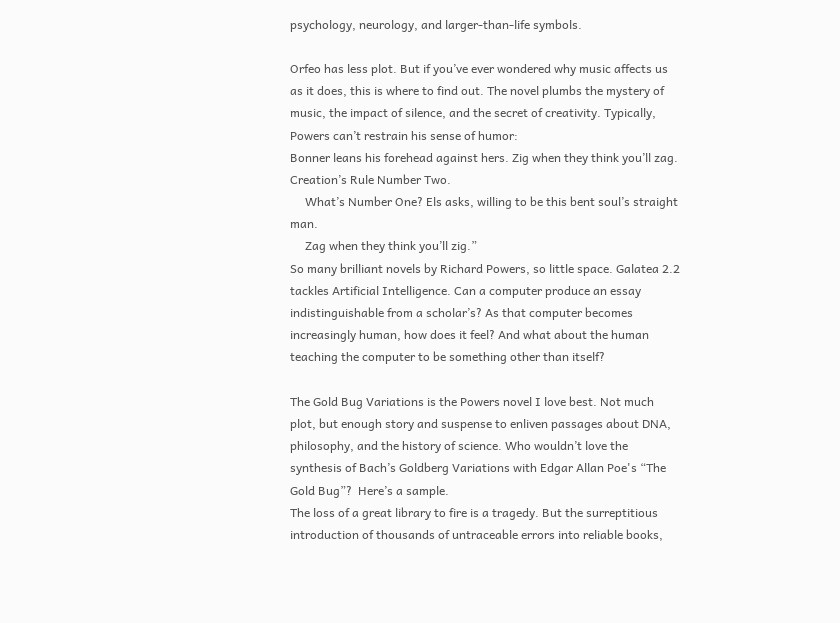psychology, neurology, and larger-than-life symbols.

Orfeo has less plot. But if you’ve ever wondered why music affects us as it does, this is where to find out. The novel plumbs the mystery of music, the impact of silence, and the secret of creativity. Typically, Powers can’t restrain his sense of humor:
Bonner leans his forehead against hers. Zig when they think you’ll zag. Creation’s Rule Number Two.
     What’s Number One? Els asks, willing to be this bent soul’s straight man.
     Zag when they think you’ll zig.”
So many brilliant novels by Richard Powers, so little space. Galatea 2.2 tackles Artificial Intelligence. Can a computer produce an essay indistinguishable from a scholar’s? As that computer becomes increasingly human, how does it feel? And what about the human teaching the computer to be something other than itself?

The Gold Bug Variations is the Powers novel I love best. Not much plot, but enough story and suspense to enliven passages about DNA, philosophy, and the history of science. Who wouldn’t love the synthesis of Bach’s Goldberg Variations with Edgar Allan Poe's “The Gold Bug”?  Here’s a sample.
The loss of a great library to fire is a tragedy. But the surreptitious introduction of thousands of untraceable errors into reliable books,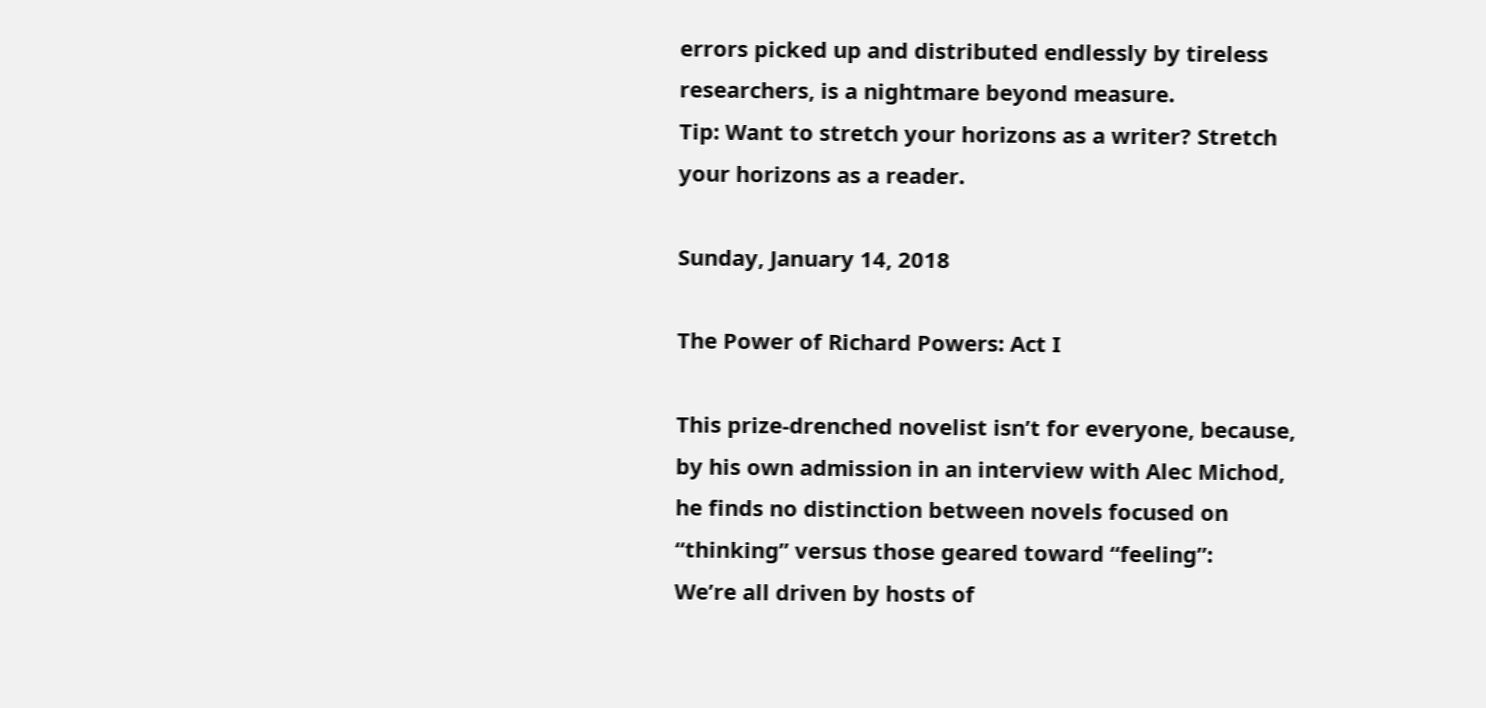errors picked up and distributed endlessly by tireless researchers, is a nightmare beyond measure.
Tip: Want to stretch your horizons as a writer? Stretch your horizons as a reader.

Sunday, January 14, 2018

The Power of Richard Powers: Act I

This prize-drenched novelist isn’t for everyone, because, by his own admission in an interview with Alec Michod, he finds no distinction between novels focused on “thinking” versus those geared toward “feeling”:
We’re all driven by hosts of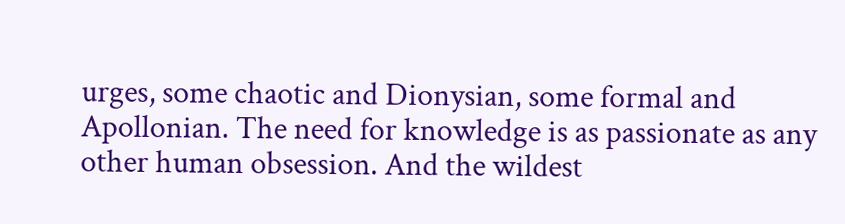urges, some chaotic and Dionysian, some formal and Apollonian. The need for knowledge is as passionate as any other human obsession. And the wildest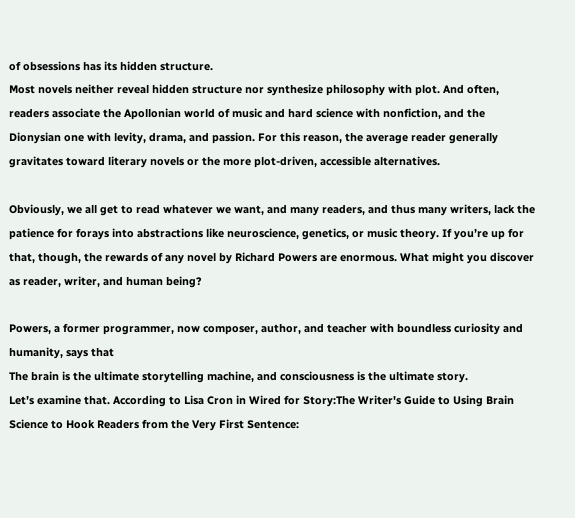of obsessions has its hidden structure.
Most novels neither reveal hidden structure nor synthesize philosophy with plot. And often, readers associate the Apollonian world of music and hard science with nonfiction, and the Dionysian one with levity, drama, and passion. For this reason, the average reader generally gravitates toward literary novels or the more plot-driven, accessible alternatives.

Obviously, we all get to read whatever we want, and many readers, and thus many writers, lack the patience for forays into abstractions like neuroscience, genetics, or music theory. If you’re up for that, though, the rewards of any novel by Richard Powers are enormous. What might you discover as reader, writer, and human being?

Powers, a former programmer, now composer, author, and teacher with boundless curiosity and humanity, says that
The brain is the ultimate storytelling machine, and consciousness is the ultimate story.
Let’s examine that. According to Lisa Cron in Wired for Story:The Writer's Guide to Using Brain Science to Hook Readers from the Very First Sentence: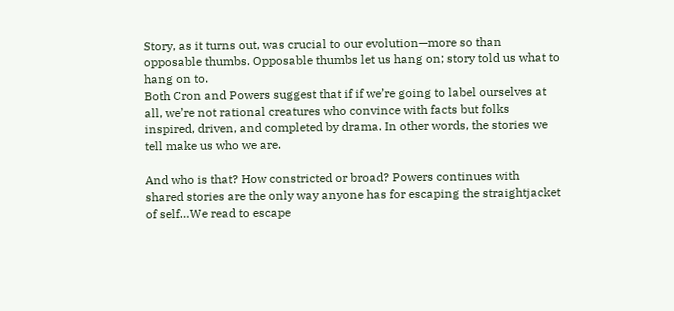Story, as it turns out, was crucial to our evolution—more so than opposable thumbs. Opposable thumbs let us hang on; story told us what to hang on to.
Both Cron and Powers suggest that if if we’re going to label ourselves at all, we’re not rational creatures who convince with facts but folks inspired, driven, and completed by drama. In other words, the stories we tell make us who we are.

And who is that? How constricted or broad? Powers continues with
shared stories are the only way anyone has for escaping the straightjacket of self…We read to escape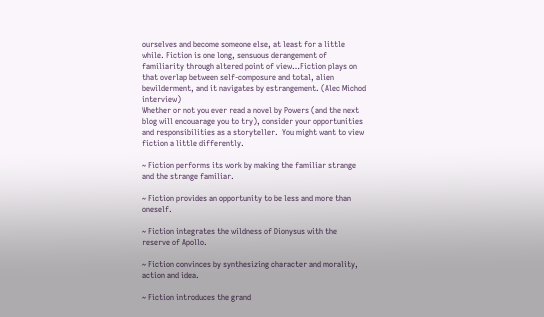ourselves and become someone else, at least for a little while. Fiction is one long, sensuous derangement of familiarity through altered point of view…Fiction plays on that overlap between self-composure and total, alien bewilderment, and it navigates by estrangement. (Alec Michod interview)
Whether or not you ever read a novel by Powers (and the next blog will encouarage you to try), consider your opportunities and responsibilities as a storyteller.  You might want to view fiction a little differently.

~ Fiction performs its work by making the familiar strange and the strange familiar.

~ Fiction provides an opportunity to be less and more than oneself.

~ Fiction integrates the wildness of Dionysus with the reserve of Apollo.

~ Fiction convinces by synthesizing character and morality, action and idea.

~ Fiction introduces the grand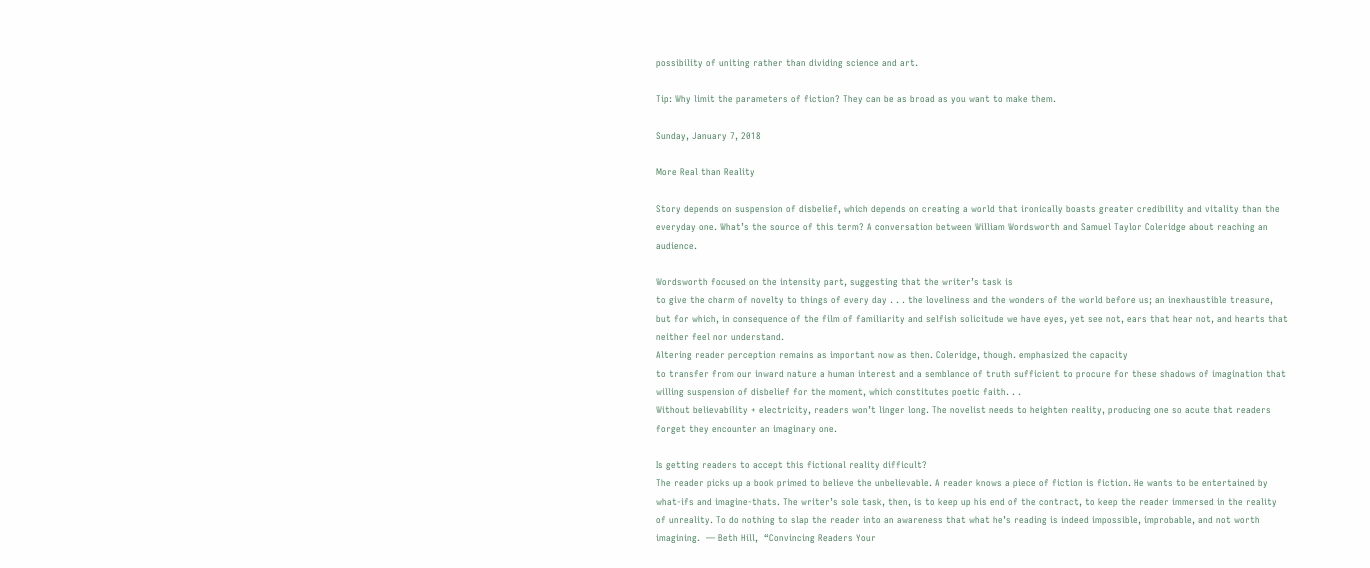possibility of uniting rather than dividing science and art.

Tip: Why limit the parameters of fiction? They can be as broad as you want to make them.

Sunday, January 7, 2018

More Real than Reality

Story depends on suspension of disbelief, which depends on creating a world that ironically boasts greater credibility and vitality than the everyday one. What’s the source of this term? A conversation between William Wordsworth and Samuel Taylor Coleridge about reaching an audience.

Wordsworth focused on the intensity part, suggesting that the writer’s task is
to give the charm of novelty to things of every day . . . the loveliness and the wonders of the world before us; an inexhaustible treasure, but for which, in consequence of the film of familiarity and selfish solicitude we have eyes, yet see not, ears that hear not, and hearts that neither feel nor understand.
Altering reader perception remains as important now as then. Coleridge, though. emphasized the capacity
to transfer from our inward nature a human interest and a semblance of truth sufficient to procure for these shadows of imagination that willing suspension of disbelief for the moment, which constitutes poetic faith. . .
Without believability + electricity, readers won’t linger long. The novelist needs to heighten reality, producing one so acute that readers forget they encounter an imaginary one.

Is getting readers to accept this fictional reality difficult?
The reader picks up a book primed to believe the unbelievable. A reader knows a piece of fiction is fiction. He wants to be entertained by what-ifs and imagine-thats. The writer’s sole task, then, is to keep up his end of the contract, to keep the reader immersed in the reality of unreality. To do nothing to slap the reader into an awareness that what he’s reading is indeed impossible, improbable, and not worth imagining.  — Beth Hill,  “Convincing Readers Your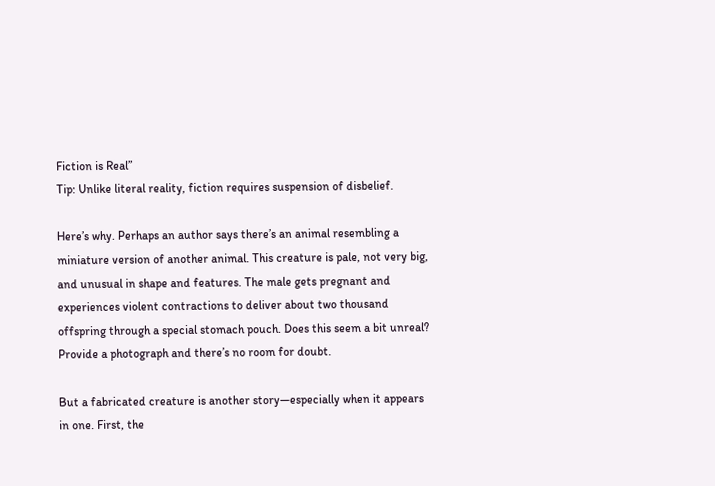Fiction is Real”
Tip: Unlike literal reality, fiction requires suspension of disbelief.

Here’s why. Perhaps an author says there’s an animal resembling a miniature version of another animal. This creature is pale, not very big, and unusual in shape and features. The male gets pregnant and experiences violent contractions to deliver about two thousand offspring through a special stomach pouch. Does this seem a bit unreal? Provide a photograph and there’s no room for doubt.

But a fabricated creature is another story—especially when it appears in one. First, the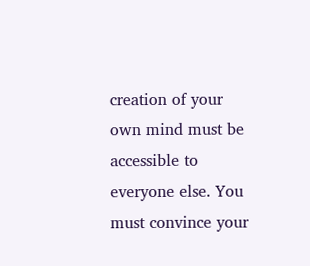creation of your own mind must be accessible to everyone else. You must convince your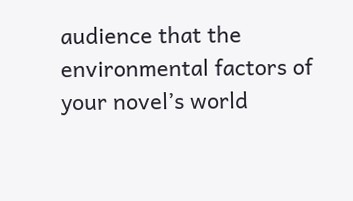audience that the environmental factors of your novel’s world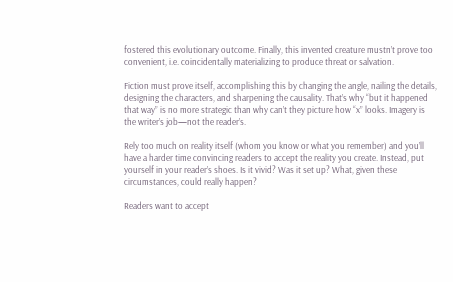fostered this evolutionary outcome. Finally, this invented creature mustn’t prove too convenient, i.e. coincidentally materializing to produce threat or salvation.

Fiction must prove itself, accomplishing this by changing the angle, nailing the details, designing the characters, and sharpening the causality. That’s why “but it happened that way” is no more strategic than why can’t they picture how “x” looks. Imagery is the writer’s job—not the reader’s.

Rely too much on reality itself (whom you know or what you remember) and you’ll have a harder time convincing readers to accept the reality you create. Instead, put yourself in your reader’s shoes. Is it vivid? Was it set up? What, given these circumstances, could really happen?

Readers want to accept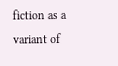fiction as a variant of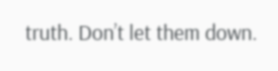truth. Don’t let them down.